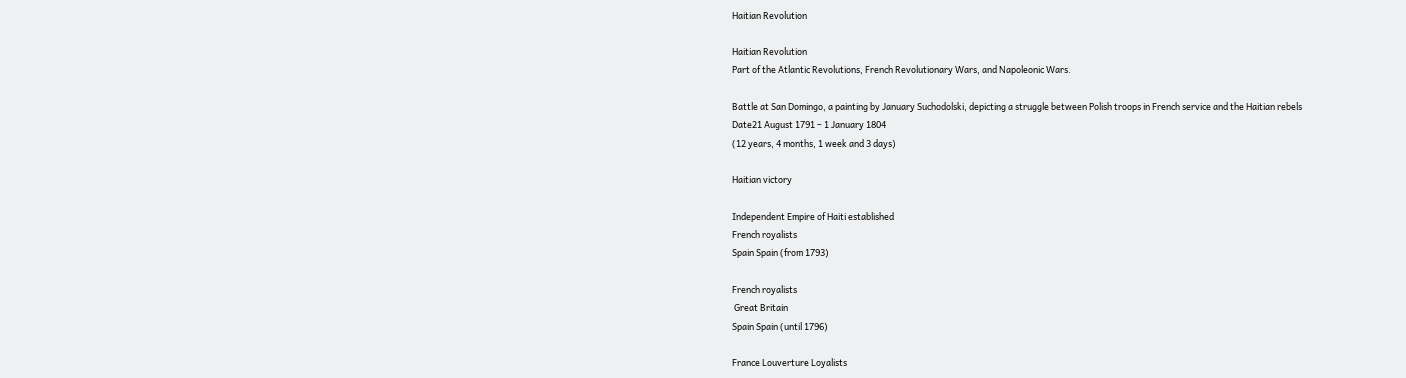Haitian Revolution

Haitian Revolution
Part of the Atlantic Revolutions, French Revolutionary Wars, and Napoleonic Wars.

Battle at San Domingo, a painting by January Suchodolski, depicting a struggle between Polish troops in French service and the Haitian rebels
Date21 August 1791 – 1 January 1804
(12 years, 4 months, 1 week and 3 days)

Haitian victory

Independent Empire of Haiti established
French royalists
Spain Spain (from 1793)

French royalists
 Great Britain
Spain Spain (until 1796)

France Louverture Loyalists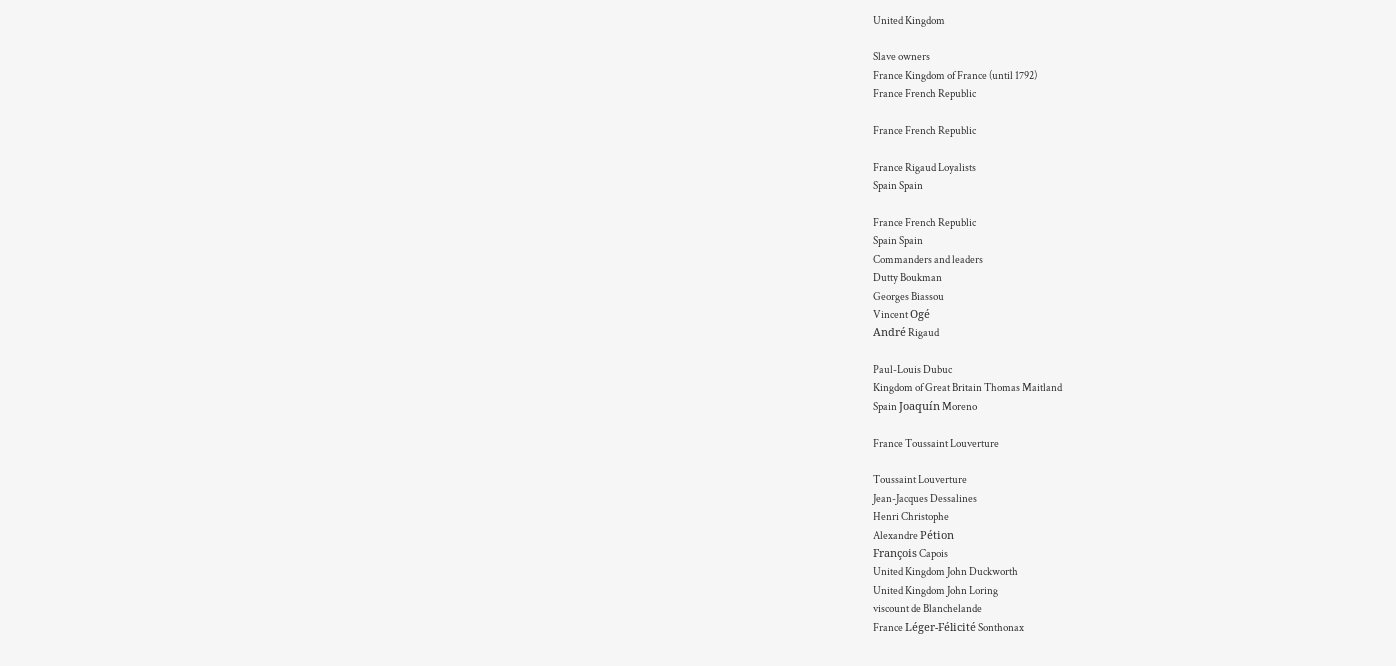United Kingdom

Slave owners
France Kingdom of France (until 1792)
France French Republic

France French Republic

France Rigaud Loyalists
Spain Spain

France French Republic
Spain Spain
Commanders and leaders
Dutty Boukman
Georges Biassou
Vincent Ogé
André Rigaud

Paul-Louis Dubuc
Kingdom of Great Britain Thomas Maitland
Spain Joaquín Moreno

France Toussaint Louverture

Toussaint Louverture
Jean-Jacques Dessalines
Henri Christophe
Alexandre Pétion
François Capois
United Kingdom John Duckworth
United Kingdom John Loring
viscount de Blanchelande
France Léger-Félicité Sonthonax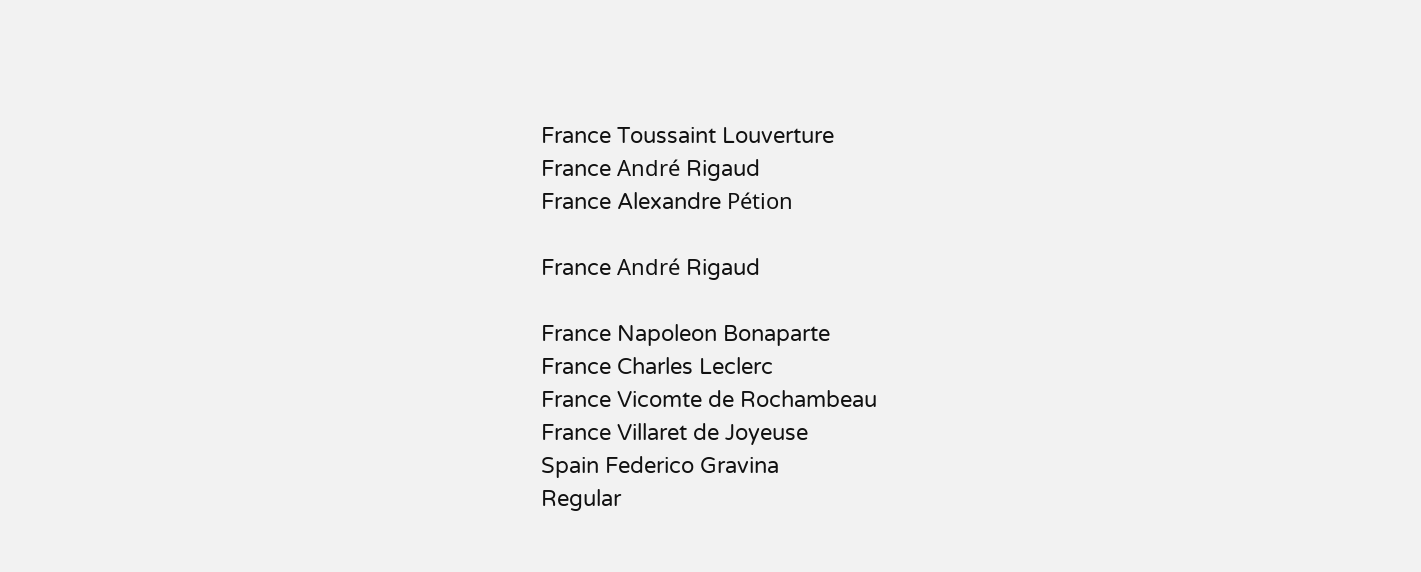France Toussaint Louverture
France André Rigaud
France Alexandre Pétion

France André Rigaud

France Napoleon Bonaparte
France Charles Leclerc
France Vicomte de Rochambeau
France Villaret de Joyeuse
Spain Federico Gravina
Regular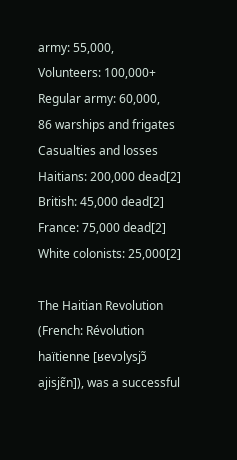army: 55,000,
Volunteers: 100,000+
Regular army: 60,000,
86 warships and frigates
Casualties and losses
Haitians: 200,000 dead[2]
British: 45,000 dead[2]
France: 75,000 dead[2]
White colonists: 25,000[2]

The Haitian Revolution (French: Révolution haïtienne [ʁevɔlysjɔ̃ ajisjɛ̃n]), was a successful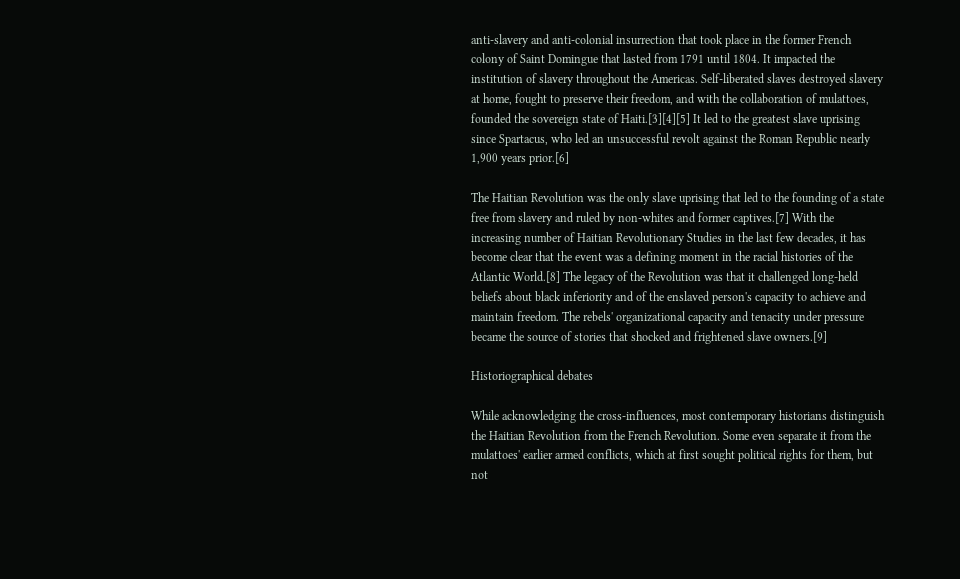anti-slavery and anti-colonial insurrection that took place in the former French colony of Saint Domingue that lasted from 1791 until 1804. It impacted the institution of slavery throughout the Americas. Self-liberated slaves destroyed slavery at home, fought to preserve their freedom, and with the collaboration of mulattoes, founded the sovereign state of Haiti.[3][4][5] It led to the greatest slave uprising since Spartacus, who led an unsuccessful revolt against the Roman Republic nearly 1,900 years prior.[6]

The Haitian Revolution was the only slave uprising that led to the founding of a state free from slavery and ruled by non-whites and former captives.[7] With the increasing number of Haitian Revolutionary Studies in the last few decades, it has become clear that the event was a defining moment in the racial histories of the Atlantic World.[8] The legacy of the Revolution was that it challenged long-held beliefs about black inferiority and of the enslaved person's capacity to achieve and maintain freedom. The rebels' organizational capacity and tenacity under pressure became the source of stories that shocked and frightened slave owners.[9]

Historiographical debates

While acknowledging the cross-influences, most contemporary historians distinguish the Haitian Revolution from the French Revolution. Some even separate it from the mulattoes' earlier armed conflicts, which at first sought political rights for them, but not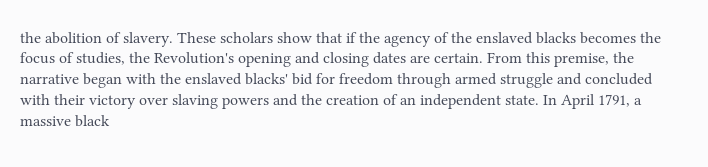the abolition of slavery. These scholars show that if the agency of the enslaved blacks becomes the focus of studies, the Revolution's opening and closing dates are certain. From this premise, the narrative began with the enslaved blacks' bid for freedom through armed struggle and concluded with their victory over slaving powers and the creation of an independent state. In April 1791, a massive black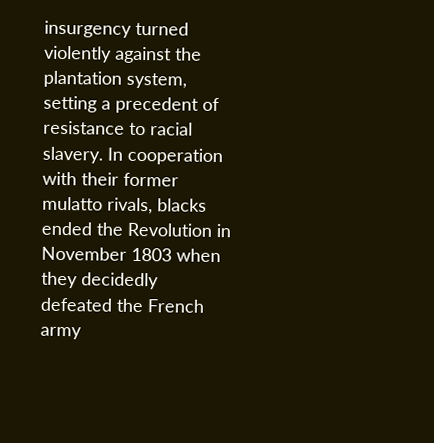insurgency turned violently against the plantation system, setting a precedent of resistance to racial slavery. In cooperation with their former mulatto rivals, blacks ended the Revolution in November 1803 when they decidedly defeated the French army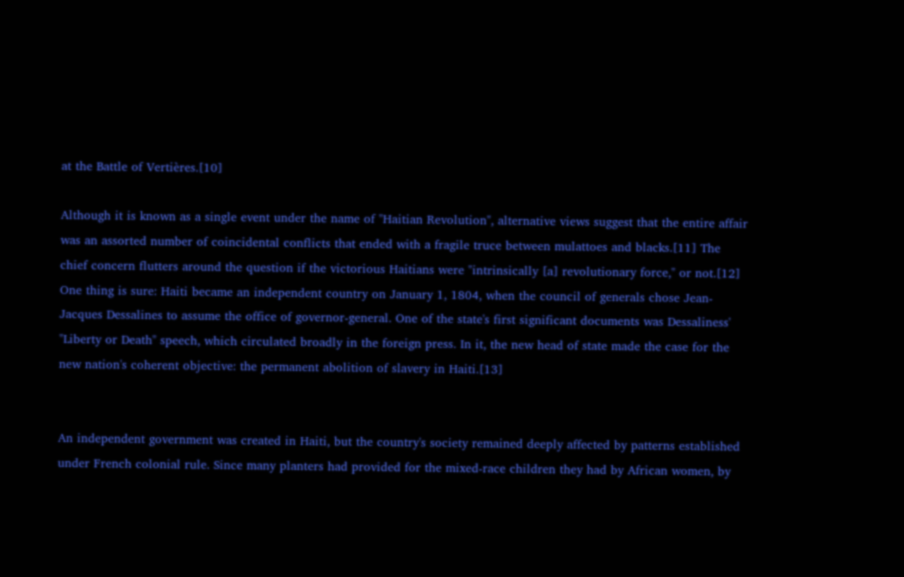at the Battle of Vertières.[10]

Although it is known as a single event under the name of "Haitian Revolution", alternative views suggest that the entire affair was an assorted number of coincidental conflicts that ended with a fragile truce between mulattoes and blacks.[11] The chief concern flutters around the question if the victorious Haitians were "intrinsically [a] revolutionary force," or not.[12] One thing is sure: Haiti became an independent country on January 1, 1804, when the council of generals chose Jean-Jacques Dessalines to assume the office of governor-general. One of the state's first significant documents was Dessaliness' "Liberty or Death" speech, which circulated broadly in the foreign press. In it, the new head of state made the case for the new nation's coherent objective: the permanent abolition of slavery in Haiti.[13]


An independent government was created in Haiti, but the country's society remained deeply affected by patterns established under French colonial rule. Since many planters had provided for the mixed-race children they had by African women, by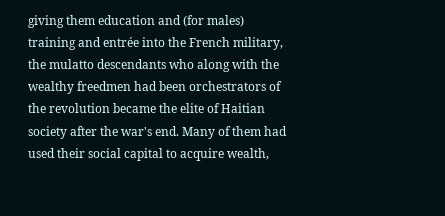giving them education and (for males) training and entrée into the French military, the mulatto descendants who along with the wealthy freedmen had been orchestrators of the revolution became the elite of Haitian society after the war's end. Many of them had used their social capital to acquire wealth,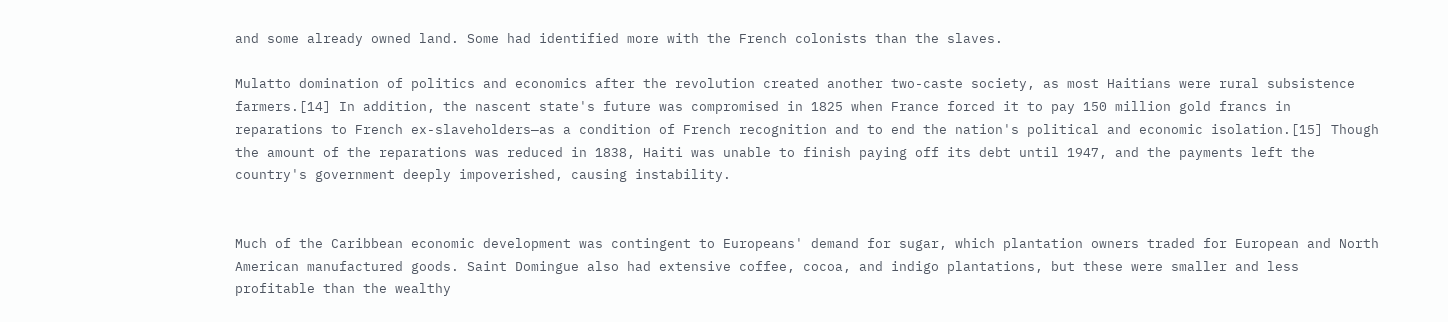and some already owned land. Some had identified more with the French colonists than the slaves.

Mulatto domination of politics and economics after the revolution created another two-caste society, as most Haitians were rural subsistence farmers.[14] In addition, the nascent state's future was compromised in 1825 when France forced it to pay 150 million gold francs in reparations to French ex-slaveholders—as a condition of French recognition and to end the nation's political and economic isolation.[15] Though the amount of the reparations was reduced in 1838, Haiti was unable to finish paying off its debt until 1947, and the payments left the country's government deeply impoverished, causing instability.


Much of the Caribbean economic development was contingent to Europeans' demand for sugar, which plantation owners traded for European and North American manufactured goods. Saint Domingue also had extensive coffee, cocoa, and indigo plantations, but these were smaller and less profitable than the wealthy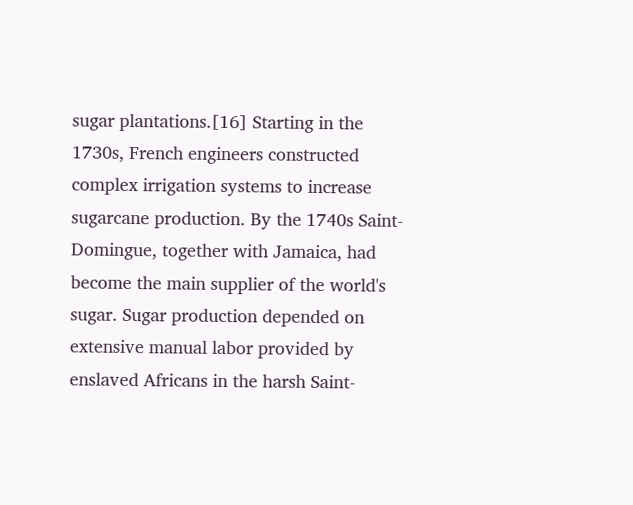sugar plantations.[16] Starting in the 1730s, French engineers constructed complex irrigation systems to increase sugarcane production. By the 1740s Saint-Domingue, together with Jamaica, had become the main supplier of the world's sugar. Sugar production depended on extensive manual labor provided by enslaved Africans in the harsh Saint-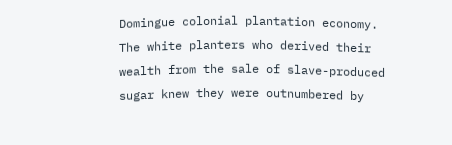Domingue colonial plantation economy. The white planters who derived their wealth from the sale of slave-produced sugar knew they were outnumbered by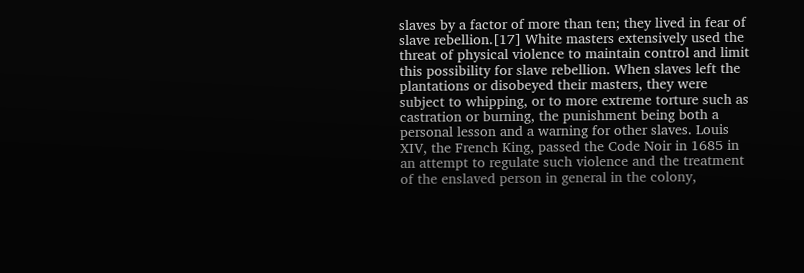slaves by a factor of more than ten; they lived in fear of slave rebellion.[17] White masters extensively used the threat of physical violence to maintain control and limit this possibility for slave rebellion. When slaves left the plantations or disobeyed their masters, they were subject to whipping, or to more extreme torture such as castration or burning, the punishment being both a personal lesson and a warning for other slaves. Louis XIV, the French King, passed the Code Noir in 1685 in an attempt to regulate such violence and the treatment of the enslaved person in general in the colony,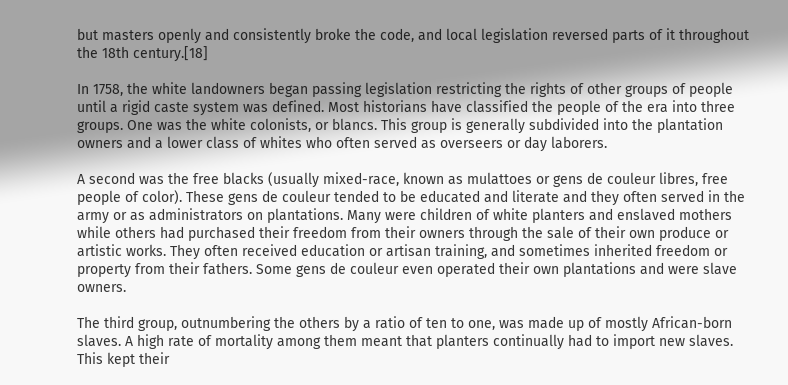but masters openly and consistently broke the code, and local legislation reversed parts of it throughout the 18th century.[18]

In 1758, the white landowners began passing legislation restricting the rights of other groups of people until a rigid caste system was defined. Most historians have classified the people of the era into three groups. One was the white colonists, or blancs. This group is generally subdivided into the plantation owners and a lower class of whites who often served as overseers or day laborers.

A second was the free blacks (usually mixed-race, known as mulattoes or gens de couleur libres, free people of color). These gens de couleur tended to be educated and literate and they often served in the army or as administrators on plantations. Many were children of white planters and enslaved mothers while others had purchased their freedom from their owners through the sale of their own produce or artistic works. They often received education or artisan training, and sometimes inherited freedom or property from their fathers. Some gens de couleur even operated their own plantations and were slave owners.

The third group, outnumbering the others by a ratio of ten to one, was made up of mostly African-born slaves. A high rate of mortality among them meant that planters continually had to import new slaves. This kept their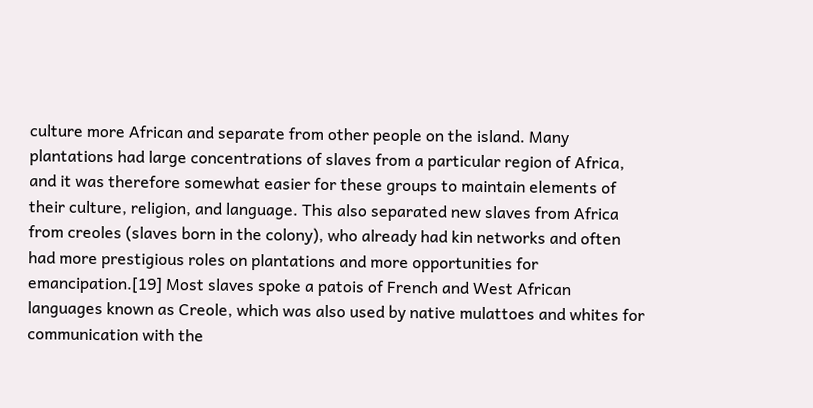culture more African and separate from other people on the island. Many plantations had large concentrations of slaves from a particular region of Africa, and it was therefore somewhat easier for these groups to maintain elements of their culture, religion, and language. This also separated new slaves from Africa from creoles (slaves born in the colony), who already had kin networks and often had more prestigious roles on plantations and more opportunities for emancipation.[19] Most slaves spoke a patois of French and West African languages known as Creole, which was also used by native mulattoes and whites for communication with the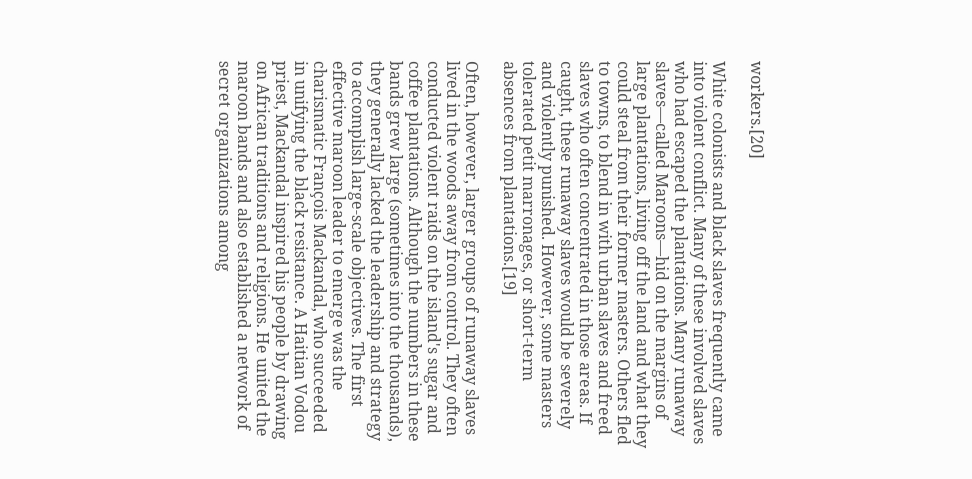workers.[20]

White colonists and black slaves frequently came into violent conflict. Many of these involved slaves who had escaped the plantations. Many runaway slaves—called Maroons—hid on the margins of large plantations, living off the land and what they could steal from their former masters. Others fled to towns, to blend in with urban slaves and freed slaves who often concentrated in those areas. If caught, these runaway slaves would be severely and violently punished. However, some masters tolerated petit marronages, or short-term absences from plantations.[19]

Often, however, larger groups of runaway slaves lived in the woods away from control. They often conducted violent raids on the island's sugar and coffee plantations. Although the numbers in these bands grew large (sometimes into the thousands), they generally lacked the leadership and strategy to accomplish large-scale objectives. The first effective maroon leader to emerge was the charismatic François Mackandal, who succeeded in unifying the black resistance. A Haitian Vodou priest, Mackandal inspired his people by drawing on African traditions and religions. He united the maroon bands and also established a network of secret organizations among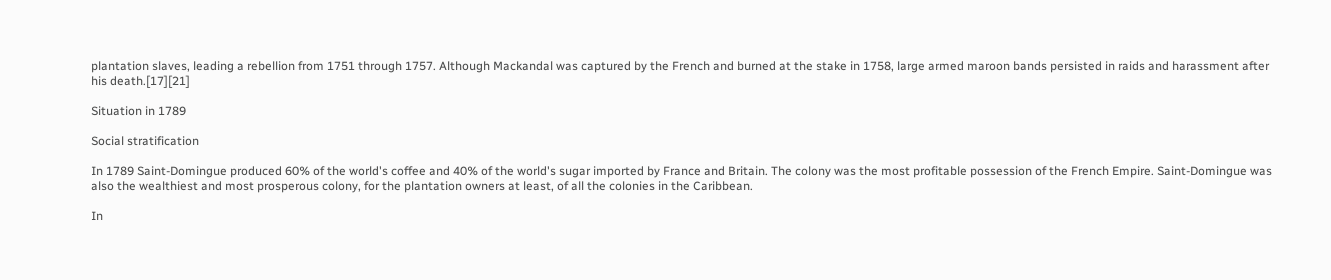plantation slaves, leading a rebellion from 1751 through 1757. Although Mackandal was captured by the French and burned at the stake in 1758, large armed maroon bands persisted in raids and harassment after his death.[17][21]

Situation in 1789

Social stratification

In 1789 Saint-Domingue produced 60% of the world's coffee and 40% of the world's sugar imported by France and Britain. The colony was the most profitable possession of the French Empire. Saint-Domingue was also the wealthiest and most prosperous colony, for the plantation owners at least, of all the colonies in the Caribbean.

In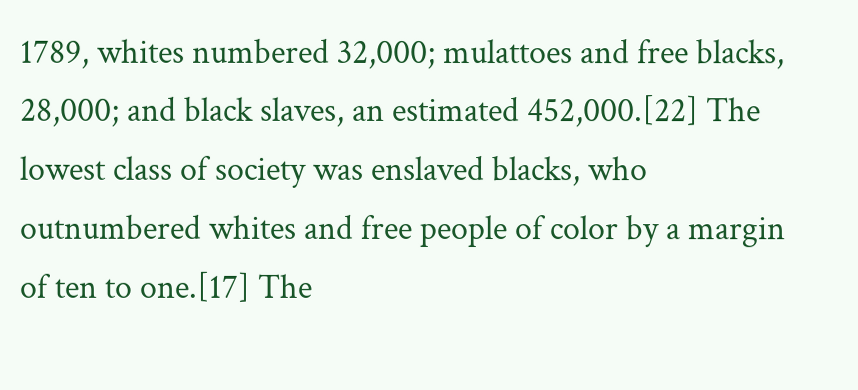1789, whites numbered 32,000; mulattoes and free blacks, 28,000; and black slaves, an estimated 452,000.[22] The lowest class of society was enslaved blacks, who outnumbered whites and free people of color by a margin of ten to one.[17] The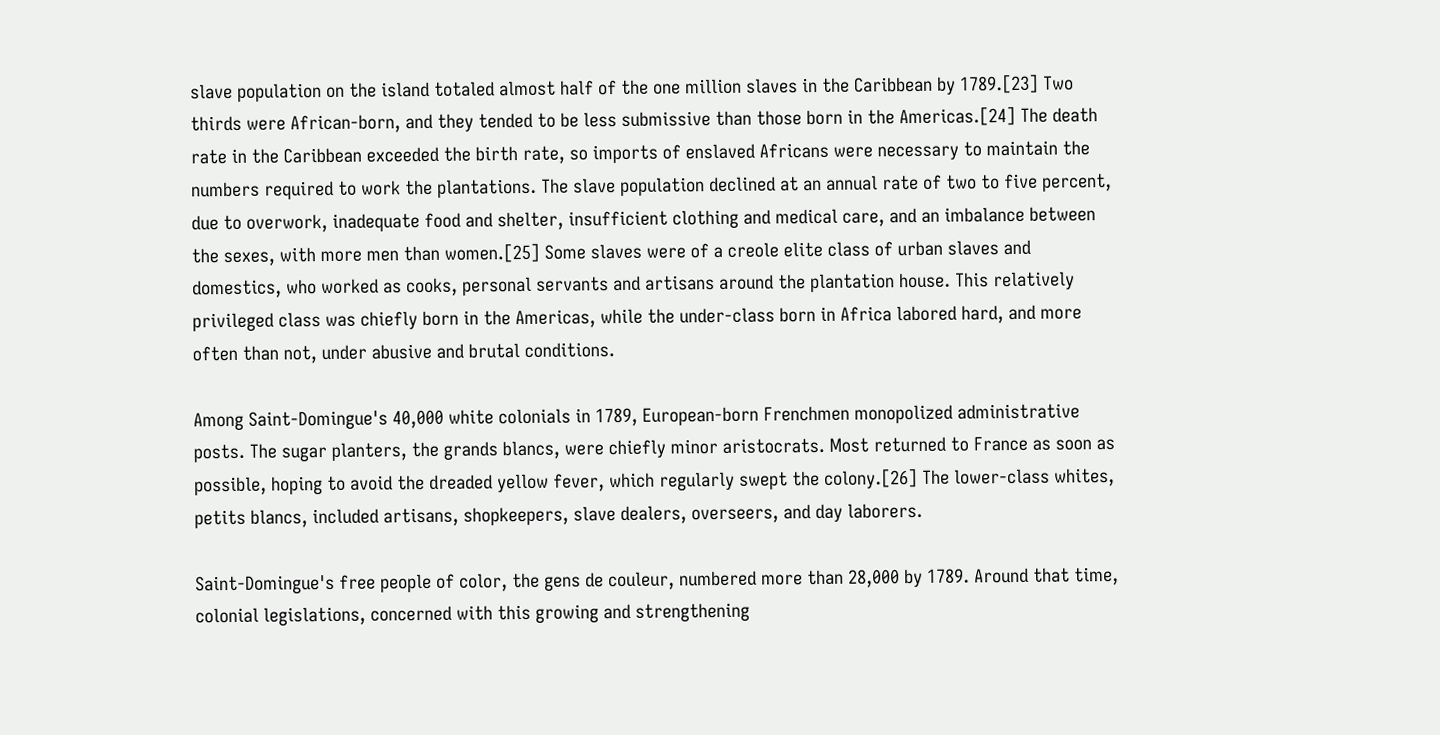slave population on the island totaled almost half of the one million slaves in the Caribbean by 1789.[23] Two thirds were African-born, and they tended to be less submissive than those born in the Americas.[24] The death rate in the Caribbean exceeded the birth rate, so imports of enslaved Africans were necessary to maintain the numbers required to work the plantations. The slave population declined at an annual rate of two to five percent, due to overwork, inadequate food and shelter, insufficient clothing and medical care, and an imbalance between the sexes, with more men than women.[25] Some slaves were of a creole elite class of urban slaves and domestics, who worked as cooks, personal servants and artisans around the plantation house. This relatively privileged class was chiefly born in the Americas, while the under-class born in Africa labored hard, and more often than not, under abusive and brutal conditions.

Among Saint-Domingue's 40,000 white colonials in 1789, European-born Frenchmen monopolized administrative posts. The sugar planters, the grands blancs, were chiefly minor aristocrats. Most returned to France as soon as possible, hoping to avoid the dreaded yellow fever, which regularly swept the colony.[26] The lower-class whites, petits blancs, included artisans, shopkeepers, slave dealers, overseers, and day laborers.

Saint-Domingue's free people of color, the gens de couleur, numbered more than 28,000 by 1789. Around that time, colonial legislations, concerned with this growing and strengthening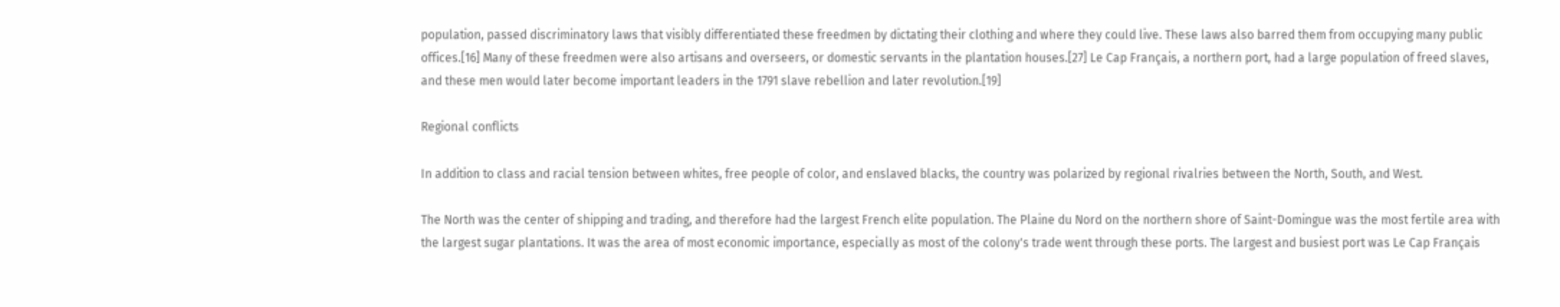population, passed discriminatory laws that visibly differentiated these freedmen by dictating their clothing and where they could live. These laws also barred them from occupying many public offices.[16] Many of these freedmen were also artisans and overseers, or domestic servants in the plantation houses.[27] Le Cap Français, a northern port, had a large population of freed slaves, and these men would later become important leaders in the 1791 slave rebellion and later revolution.[19]

Regional conflicts

In addition to class and racial tension between whites, free people of color, and enslaved blacks, the country was polarized by regional rivalries between the North, South, and West.

The North was the center of shipping and trading, and therefore had the largest French elite population. The Plaine du Nord on the northern shore of Saint-Domingue was the most fertile area with the largest sugar plantations. It was the area of most economic importance, especially as most of the colony's trade went through these ports. The largest and busiest port was Le Cap Français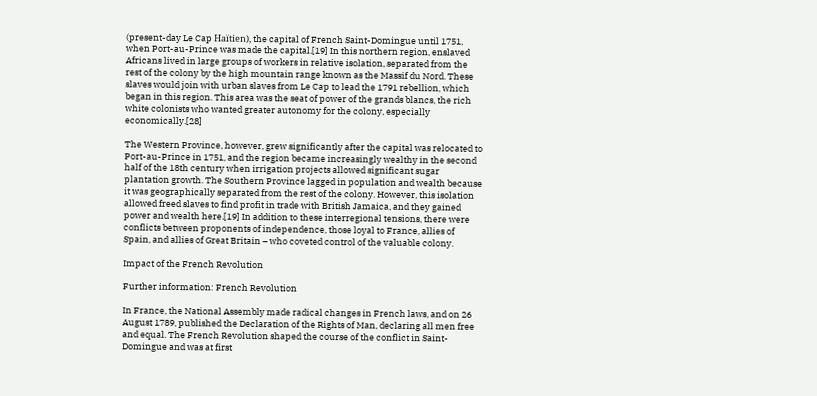(present-day Le Cap Haïtien), the capital of French Saint-Domingue until 1751, when Port-au-Prince was made the capital.[19] In this northern region, enslaved Africans lived in large groups of workers in relative isolation, separated from the rest of the colony by the high mountain range known as the Massif du Nord. These slaves would join with urban slaves from Le Cap to lead the 1791 rebellion, which began in this region. This area was the seat of power of the grands blancs, the rich white colonists who wanted greater autonomy for the colony, especially economically.[28]

The Western Province, however, grew significantly after the capital was relocated to Port-au-Prince in 1751, and the region became increasingly wealthy in the second half of the 18th century when irrigation projects allowed significant sugar plantation growth. The Southern Province lagged in population and wealth because it was geographically separated from the rest of the colony. However, this isolation allowed freed slaves to find profit in trade with British Jamaica, and they gained power and wealth here.[19] In addition to these interregional tensions, there were conflicts between proponents of independence, those loyal to France, allies of Spain, and allies of Great Britain – who coveted control of the valuable colony.

Impact of the French Revolution

Further information: French Revolution

In France, the National Assembly made radical changes in French laws, and on 26 August 1789, published the Declaration of the Rights of Man, declaring all men free and equal. The French Revolution shaped the course of the conflict in Saint-Domingue and was at first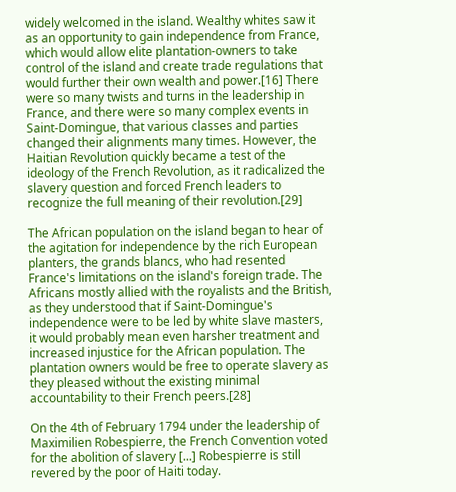widely welcomed in the island. Wealthy whites saw it as an opportunity to gain independence from France, which would allow elite plantation-owners to take control of the island and create trade regulations that would further their own wealth and power.[16] There were so many twists and turns in the leadership in France, and there were so many complex events in Saint-Domingue, that various classes and parties changed their alignments many times. However, the Haitian Revolution quickly became a test of the ideology of the French Revolution, as it radicalized the slavery question and forced French leaders to recognize the full meaning of their revolution.[29]

The African population on the island began to hear of the agitation for independence by the rich European planters, the grands blancs, who had resented France's limitations on the island's foreign trade. The Africans mostly allied with the royalists and the British, as they understood that if Saint-Domingue's independence were to be led by white slave masters, it would probably mean even harsher treatment and increased injustice for the African population. The plantation owners would be free to operate slavery as they pleased without the existing minimal accountability to their French peers.[28]

On the 4th of February 1794 under the leadership of Maximilien Robespierre, the French Convention voted for the abolition of slavery [...] Robespierre is still revered by the poor of Haiti today.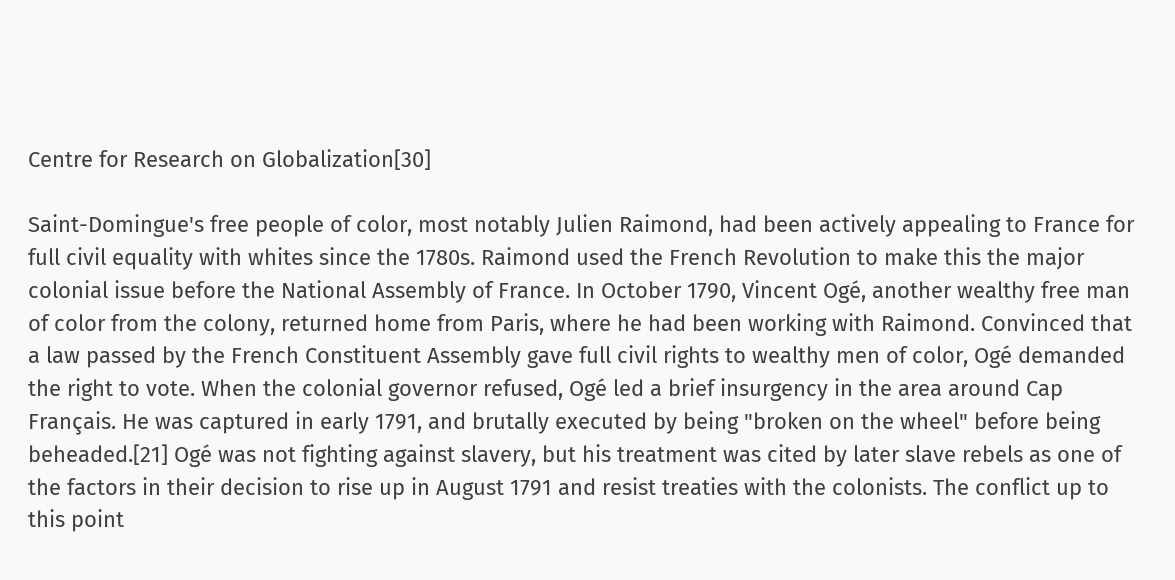Centre for Research on Globalization[30]

Saint-Domingue's free people of color, most notably Julien Raimond, had been actively appealing to France for full civil equality with whites since the 1780s. Raimond used the French Revolution to make this the major colonial issue before the National Assembly of France. In October 1790, Vincent Ogé, another wealthy free man of color from the colony, returned home from Paris, where he had been working with Raimond. Convinced that a law passed by the French Constituent Assembly gave full civil rights to wealthy men of color, Ogé demanded the right to vote. When the colonial governor refused, Ogé led a brief insurgency in the area around Cap Français. He was captured in early 1791, and brutally executed by being "broken on the wheel" before being beheaded.[21] Ogé was not fighting against slavery, but his treatment was cited by later slave rebels as one of the factors in their decision to rise up in August 1791 and resist treaties with the colonists. The conflict up to this point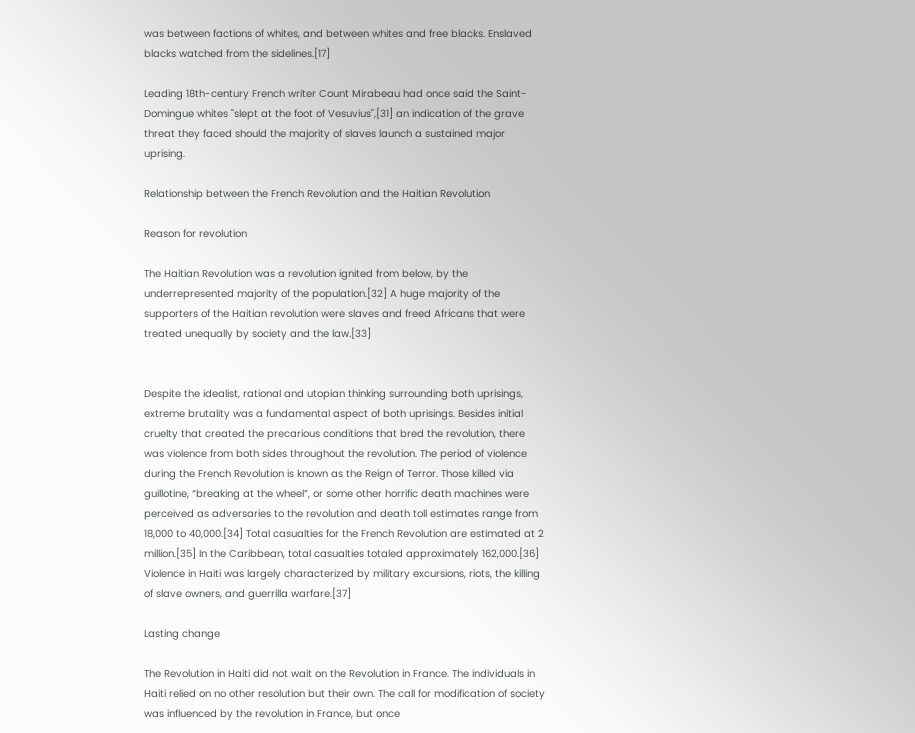was between factions of whites, and between whites and free blacks. Enslaved blacks watched from the sidelines.[17]

Leading 18th-century French writer Count Mirabeau had once said the Saint-Domingue whites "slept at the foot of Vesuvius",[31] an indication of the grave threat they faced should the majority of slaves launch a sustained major uprising.

Relationship between the French Revolution and the Haitian Revolution

Reason for revolution

The Haitian Revolution was a revolution ignited from below, by the underrepresented majority of the population.[32] A huge majority of the supporters of the Haitian revolution were slaves and freed Africans that were treated unequally by society and the law.[33]


Despite the idealist, rational and utopian thinking surrounding both uprisings, extreme brutality was a fundamental aspect of both uprisings. Besides initial cruelty that created the precarious conditions that bred the revolution, there was violence from both sides throughout the revolution. The period of violence during the French Revolution is known as the Reign of Terror. Those killed via guillotine, “breaking at the wheel”, or some other horrific death machines were perceived as adversaries to the revolution and death toll estimates range from 18,000 to 40,000.[34] Total casualties for the French Revolution are estimated at 2 million.[35] In the Caribbean, total casualties totaled approximately 162,000.[36] Violence in Haiti was largely characterized by military excursions, riots, the killing of slave owners, and guerrilla warfare.[37]

Lasting change

The Revolution in Haiti did not wait on the Revolution in France. The individuals in Haiti relied on no other resolution but their own. The call for modification of society was influenced by the revolution in France, but once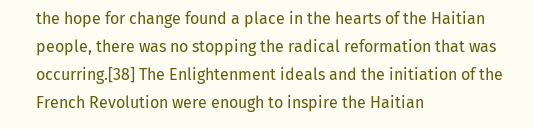the hope for change found a place in the hearts of the Haitian people, there was no stopping the radical reformation that was occurring.[38] The Enlightenment ideals and the initiation of the French Revolution were enough to inspire the Haitian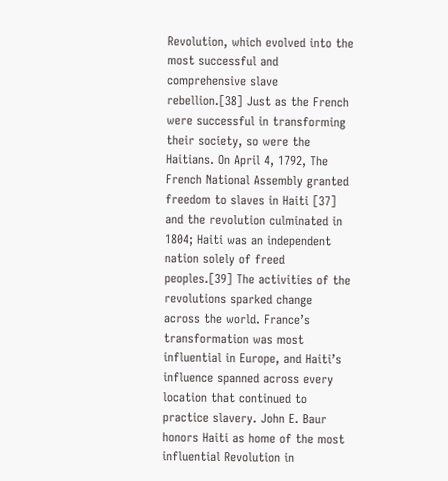Revolution, which evolved into the most successful and comprehensive slave rebellion.[38] Just as the French were successful in transforming their society, so were the Haitians. On April 4, 1792, The French National Assembly granted freedom to slaves in Haiti [37] and the revolution culminated in 1804; Haiti was an independent nation solely of freed peoples.[39] The activities of the revolutions sparked change across the world. France’s transformation was most influential in Europe, and Haiti’s influence spanned across every location that continued to practice slavery. John E. Baur honors Haiti as home of the most influential Revolution in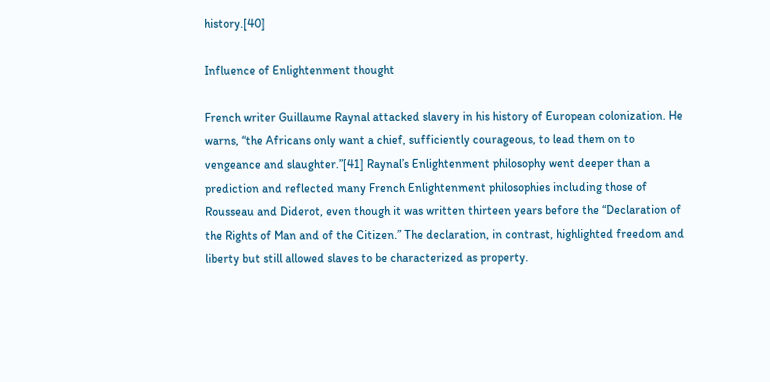history.[40]

Influence of Enlightenment thought

French writer Guillaume Raynal attacked slavery in his history of European colonization. He warns, “the Africans only want a chief, sufficiently courageous, to lead them on to vengeance and slaughter.”[41] Raynal’s Enlightenment philosophy went deeper than a prediction and reflected many French Enlightenment philosophies including those of Rousseau and Diderot, even though it was written thirteen years before the “Declaration of the Rights of Man and of the Citizen.” The declaration, in contrast, highlighted freedom and liberty but still allowed slaves to be characterized as property.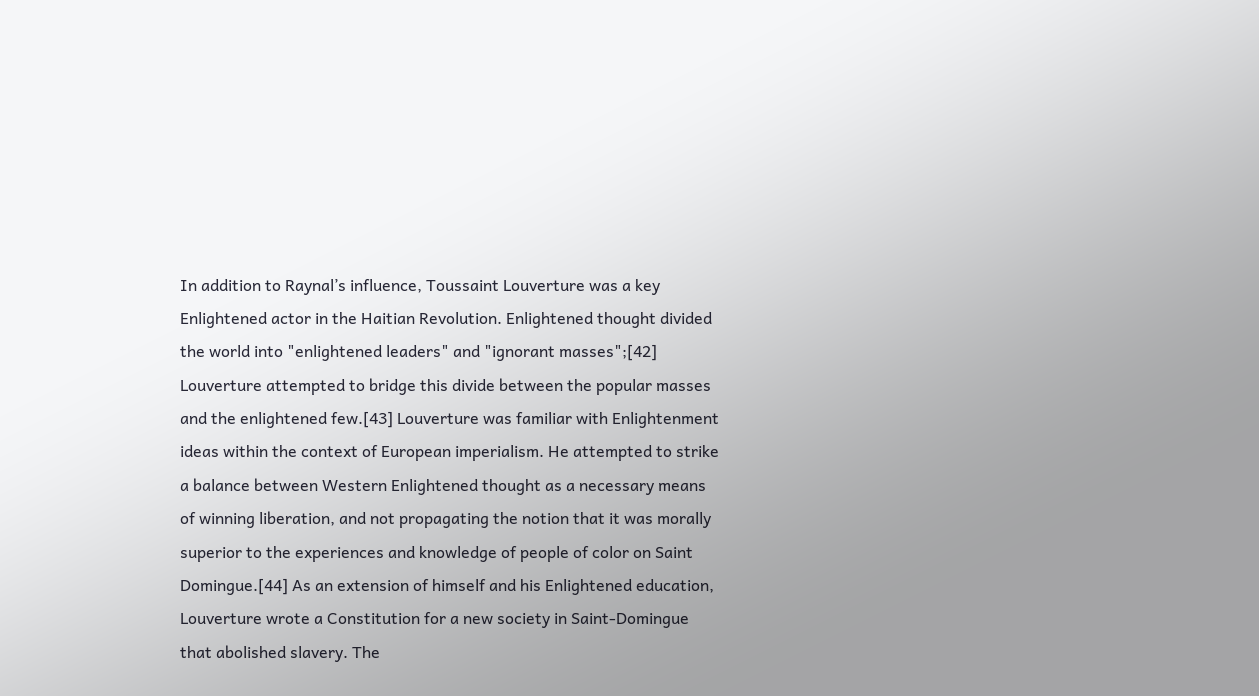In addition to Raynal’s influence, Toussaint Louverture was a key Enlightened actor in the Haitian Revolution. Enlightened thought divided the world into "enlightened leaders" and "ignorant masses";[42] Louverture attempted to bridge this divide between the popular masses and the enlightened few.[43] Louverture was familiar with Enlightenment ideas within the context of European imperialism. He attempted to strike a balance between Western Enlightened thought as a necessary means of winning liberation, and not propagating the notion that it was morally superior to the experiences and knowledge of people of color on Saint Domingue.[44] As an extension of himself and his Enlightened education, Louverture wrote a Constitution for a new society in Saint-Domingue that abolished slavery. The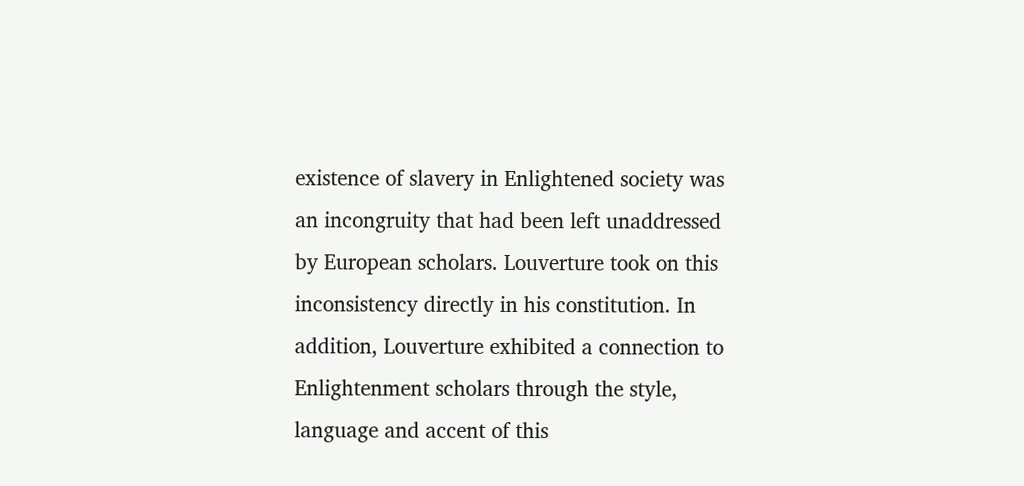existence of slavery in Enlightened society was an incongruity that had been left unaddressed by European scholars. Louverture took on this inconsistency directly in his constitution. In addition, Louverture exhibited a connection to Enlightenment scholars through the style, language and accent of this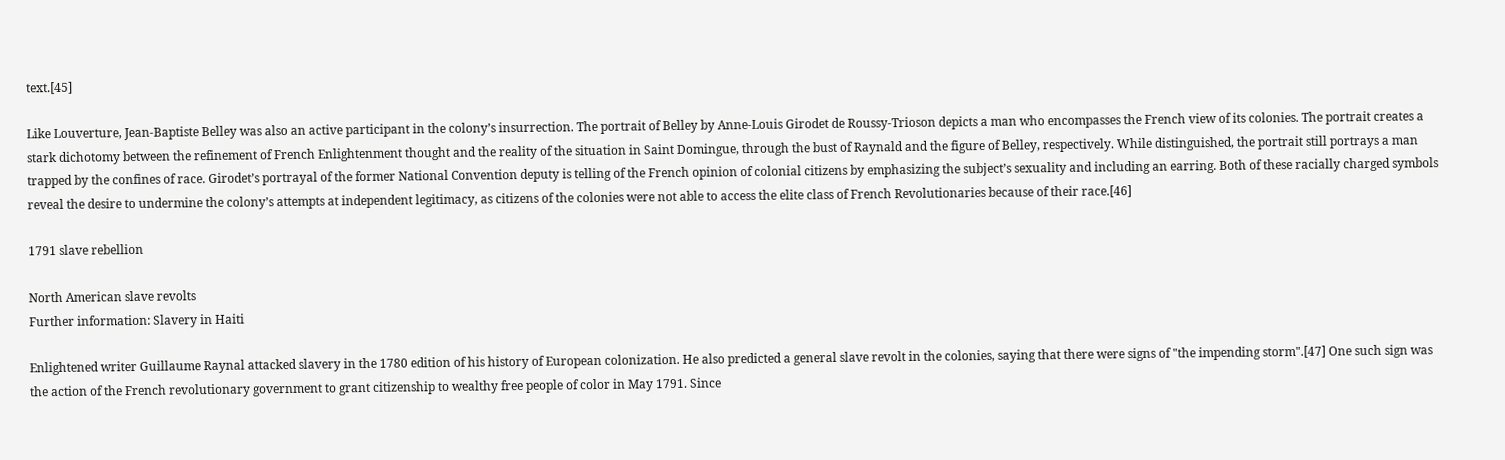text.[45]

Like Louverture, Jean-Baptiste Belley was also an active participant in the colony’s insurrection. The portrait of Belley by Anne-Louis Girodet de Roussy-Trioson depicts a man who encompasses the French view of its colonies. The portrait creates a stark dichotomy between the refinement of French Enlightenment thought and the reality of the situation in Saint Domingue, through the bust of Raynald and the figure of Belley, respectively. While distinguished, the portrait still portrays a man trapped by the confines of race. Girodet’s portrayal of the former National Convention deputy is telling of the French opinion of colonial citizens by emphasizing the subject’s sexuality and including an earring. Both of these racially charged symbols reveal the desire to undermine the colony’s attempts at independent legitimacy, as citizens of the colonies were not able to access the elite class of French Revolutionaries because of their race.[46]

1791 slave rebellion

North American slave revolts
Further information: Slavery in Haiti

Enlightened writer Guillaume Raynal attacked slavery in the 1780 edition of his history of European colonization. He also predicted a general slave revolt in the colonies, saying that there were signs of "the impending storm".[47] One such sign was the action of the French revolutionary government to grant citizenship to wealthy free people of color in May 1791. Since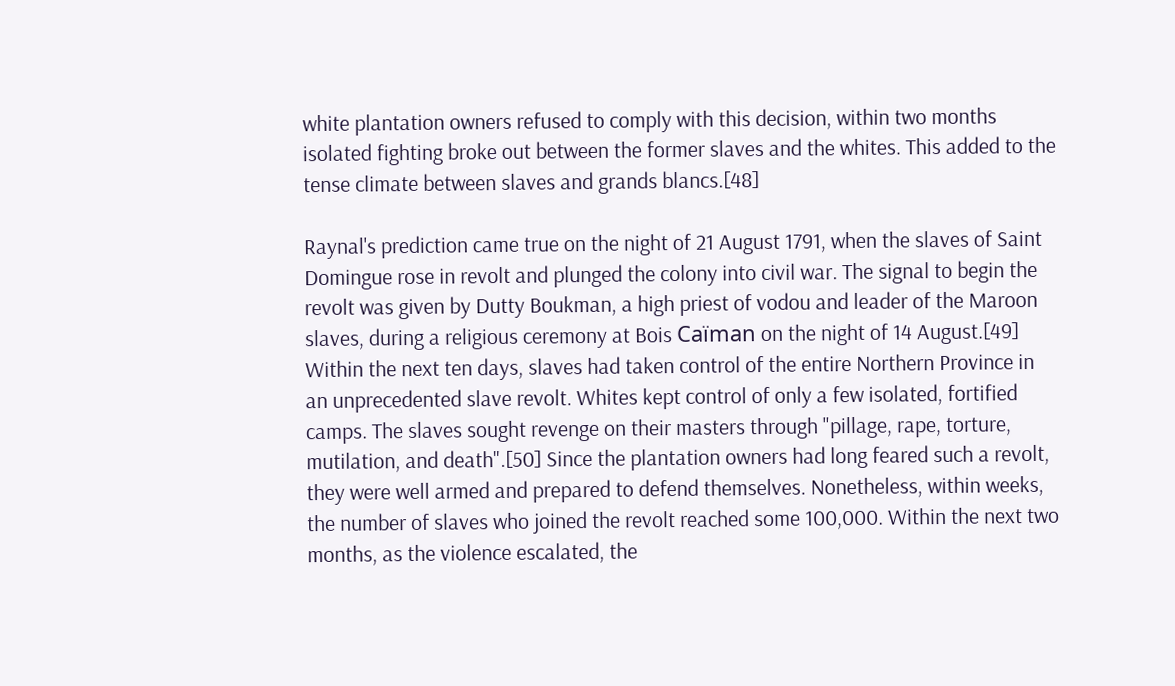white plantation owners refused to comply with this decision, within two months isolated fighting broke out between the former slaves and the whites. This added to the tense climate between slaves and grands blancs.[48]

Raynal's prediction came true on the night of 21 August 1791, when the slaves of Saint Domingue rose in revolt and plunged the colony into civil war. The signal to begin the revolt was given by Dutty Boukman, a high priest of vodou and leader of the Maroon slaves, during a religious ceremony at Bois Caïman on the night of 14 August.[49] Within the next ten days, slaves had taken control of the entire Northern Province in an unprecedented slave revolt. Whites kept control of only a few isolated, fortified camps. The slaves sought revenge on their masters through "pillage, rape, torture, mutilation, and death".[50] Since the plantation owners had long feared such a revolt, they were well armed and prepared to defend themselves. Nonetheless, within weeks, the number of slaves who joined the revolt reached some 100,000. Within the next two months, as the violence escalated, the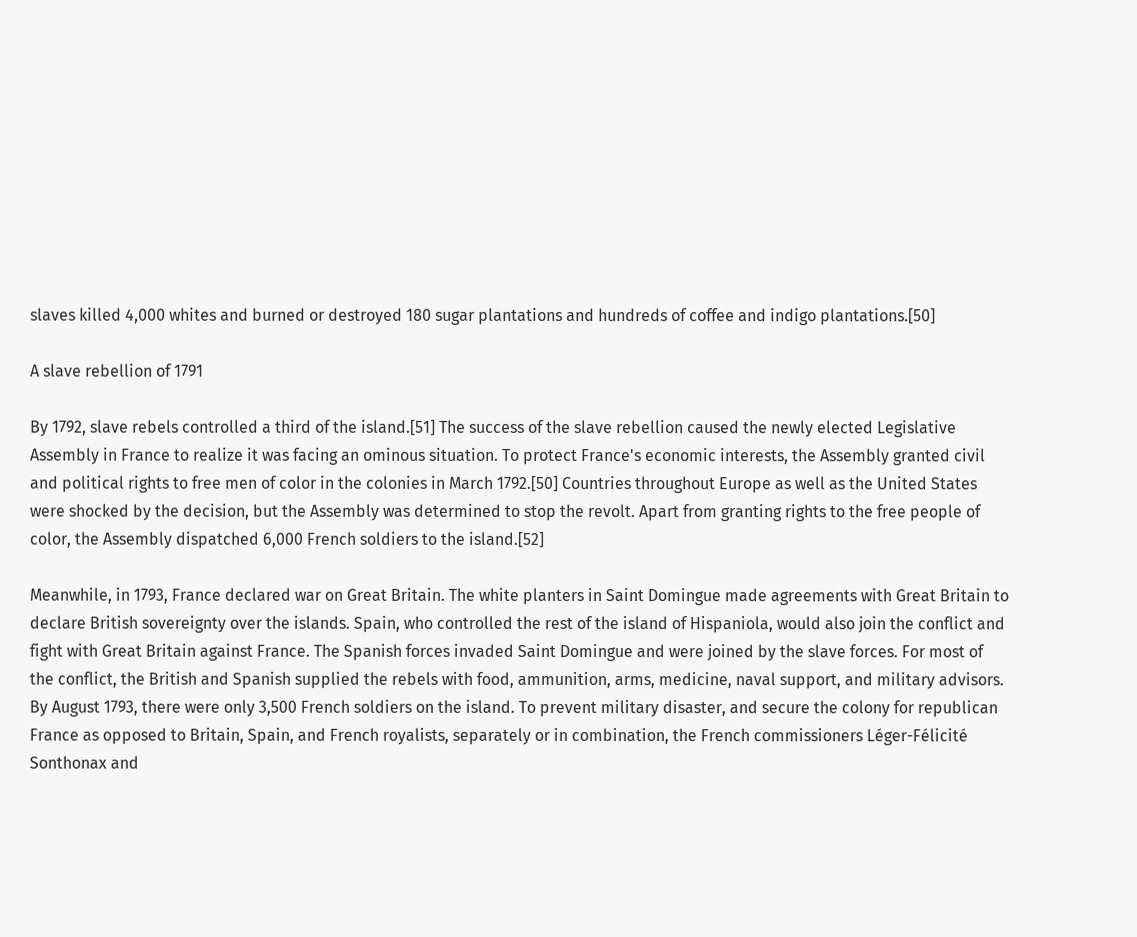slaves killed 4,000 whites and burned or destroyed 180 sugar plantations and hundreds of coffee and indigo plantations.[50]

A slave rebellion of 1791

By 1792, slave rebels controlled a third of the island.[51] The success of the slave rebellion caused the newly elected Legislative Assembly in France to realize it was facing an ominous situation. To protect France's economic interests, the Assembly granted civil and political rights to free men of color in the colonies in March 1792.[50] Countries throughout Europe as well as the United States were shocked by the decision, but the Assembly was determined to stop the revolt. Apart from granting rights to the free people of color, the Assembly dispatched 6,000 French soldiers to the island.[52]

Meanwhile, in 1793, France declared war on Great Britain. The white planters in Saint Domingue made agreements with Great Britain to declare British sovereignty over the islands. Spain, who controlled the rest of the island of Hispaniola, would also join the conflict and fight with Great Britain against France. The Spanish forces invaded Saint Domingue and were joined by the slave forces. For most of the conflict, the British and Spanish supplied the rebels with food, ammunition, arms, medicine, naval support, and military advisors. By August 1793, there were only 3,500 French soldiers on the island. To prevent military disaster, and secure the colony for republican France as opposed to Britain, Spain, and French royalists, separately or in combination, the French commissioners Léger-Félicité Sonthonax and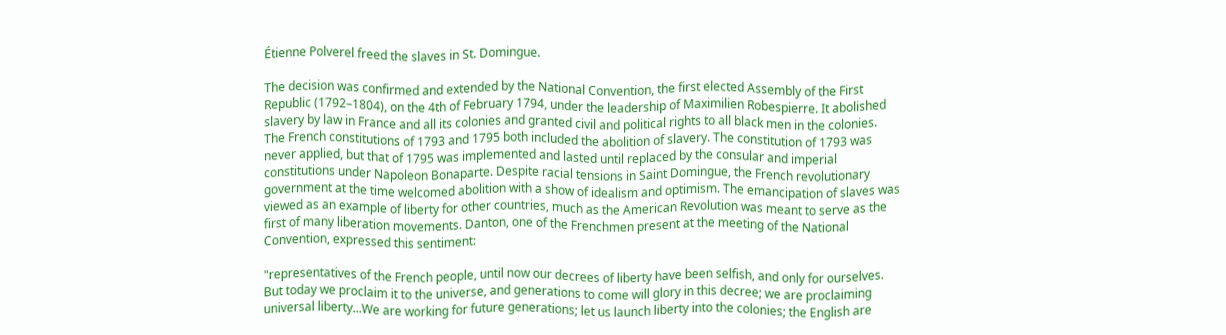Étienne Polverel freed the slaves in St. Domingue.

The decision was confirmed and extended by the National Convention, the first elected Assembly of the First Republic (1792–1804), on the 4th of February 1794, under the leadership of Maximilien Robespierre. It abolished slavery by law in France and all its colonies and granted civil and political rights to all black men in the colonies. The French constitutions of 1793 and 1795 both included the abolition of slavery. The constitution of 1793 was never applied, but that of 1795 was implemented and lasted until replaced by the consular and imperial constitutions under Napoleon Bonaparte. Despite racial tensions in Saint Domingue, the French revolutionary government at the time welcomed abolition with a show of idealism and optimism. The emancipation of slaves was viewed as an example of liberty for other countries, much as the American Revolution was meant to serve as the first of many liberation movements. Danton, one of the Frenchmen present at the meeting of the National Convention, expressed this sentiment:

"representatives of the French people, until now our decrees of liberty have been selfish, and only for ourselves. But today we proclaim it to the universe, and generations to come will glory in this decree; we are proclaiming universal liberty...We are working for future generations; let us launch liberty into the colonies; the English are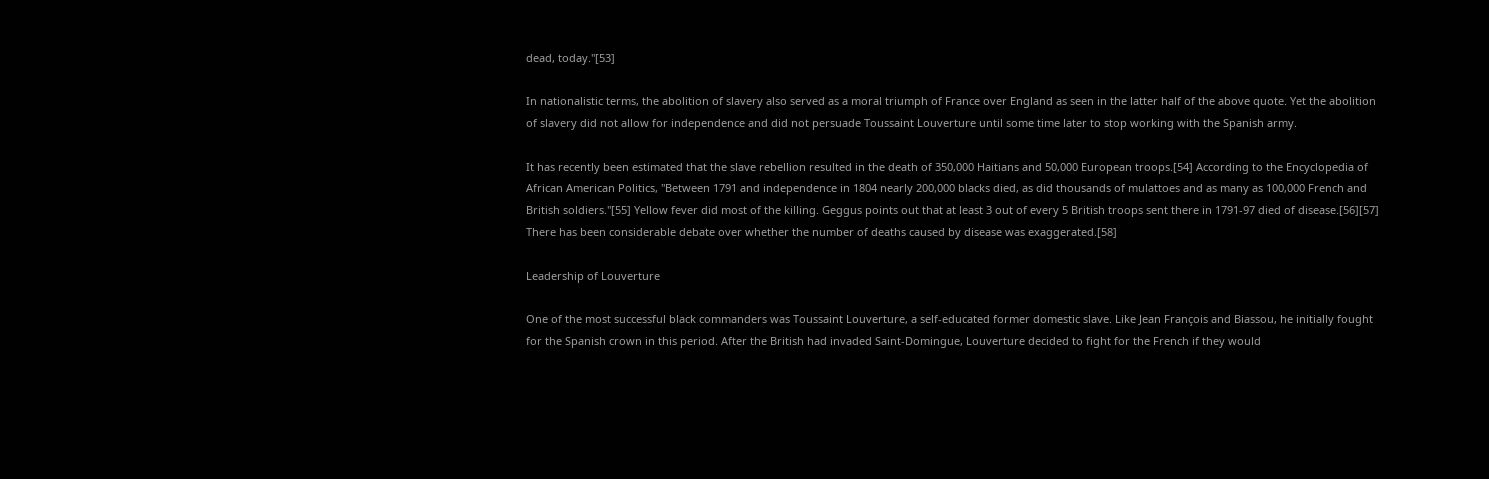dead, today."[53]

In nationalistic terms, the abolition of slavery also served as a moral triumph of France over England as seen in the latter half of the above quote. Yet the abolition of slavery did not allow for independence and did not persuade Toussaint Louverture until some time later to stop working with the Spanish army.

It has recently been estimated that the slave rebellion resulted in the death of 350,000 Haitians and 50,000 European troops.[54] According to the Encyclopedia of African American Politics, "Between 1791 and independence in 1804 nearly 200,000 blacks died, as did thousands of mulattoes and as many as 100,000 French and British soldiers."[55] Yellow fever did most of the killing. Geggus points out that at least 3 out of every 5 British troops sent there in 1791-97 died of disease.[56][57] There has been considerable debate over whether the number of deaths caused by disease was exaggerated.[58]

Leadership of Louverture

One of the most successful black commanders was Toussaint Louverture, a self-educated former domestic slave. Like Jean François and Biassou, he initially fought for the Spanish crown in this period. After the British had invaded Saint-Domingue, Louverture decided to fight for the French if they would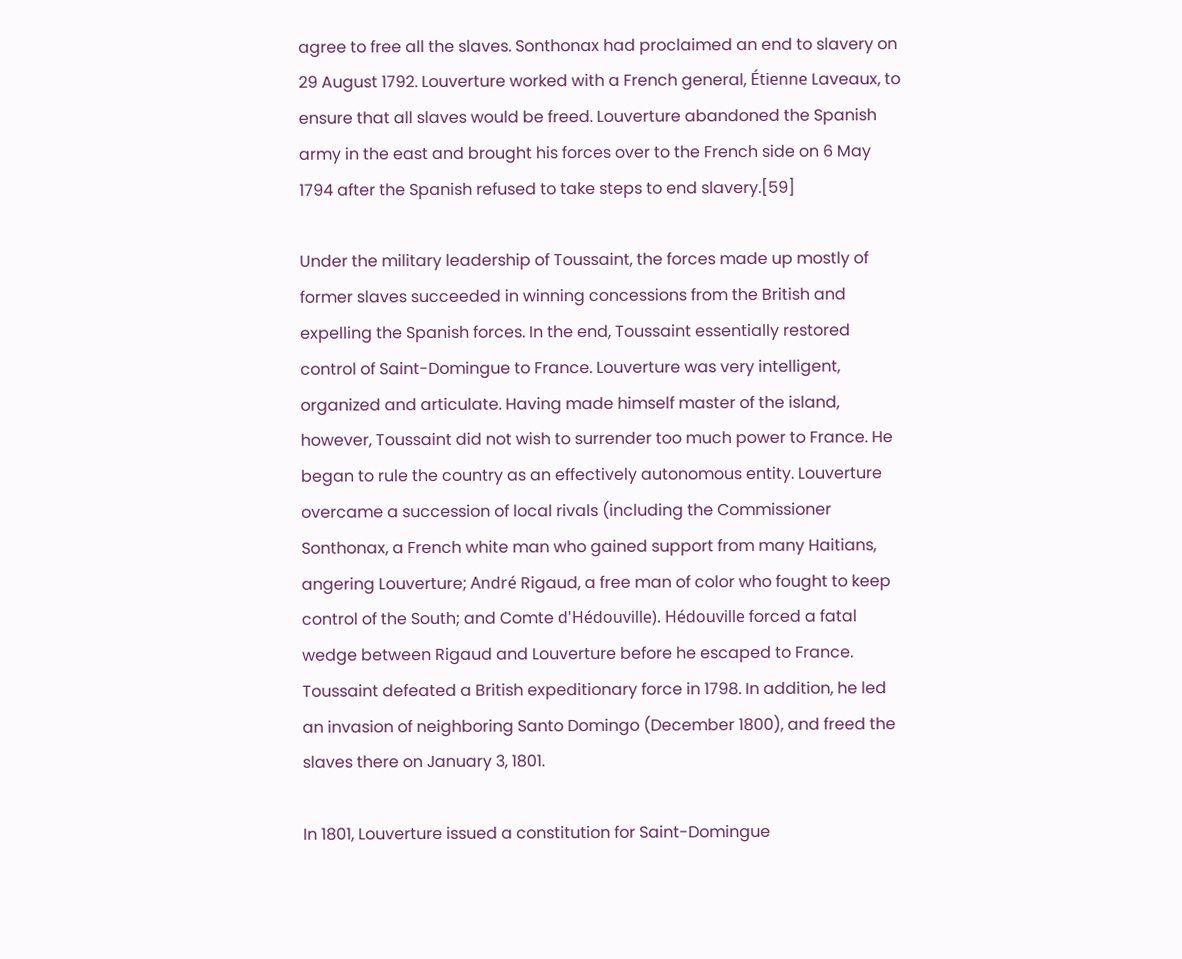agree to free all the slaves. Sonthonax had proclaimed an end to slavery on 29 August 1792. Louverture worked with a French general, Étienne Laveaux, to ensure that all slaves would be freed. Louverture abandoned the Spanish army in the east and brought his forces over to the French side on 6 May 1794 after the Spanish refused to take steps to end slavery.[59]

Under the military leadership of Toussaint, the forces made up mostly of former slaves succeeded in winning concessions from the British and expelling the Spanish forces. In the end, Toussaint essentially restored control of Saint-Domingue to France. Louverture was very intelligent, organized and articulate. Having made himself master of the island, however, Toussaint did not wish to surrender too much power to France. He began to rule the country as an effectively autonomous entity. Louverture overcame a succession of local rivals (including the Commissioner Sonthonax, a French white man who gained support from many Haitians, angering Louverture; André Rigaud, a free man of color who fought to keep control of the South; and Comte d'Hédouville). Hédouville forced a fatal wedge between Rigaud and Louverture before he escaped to France. Toussaint defeated a British expeditionary force in 1798. In addition, he led an invasion of neighboring Santo Domingo (December 1800), and freed the slaves there on January 3, 1801.

In 1801, Louverture issued a constitution for Saint-Domingue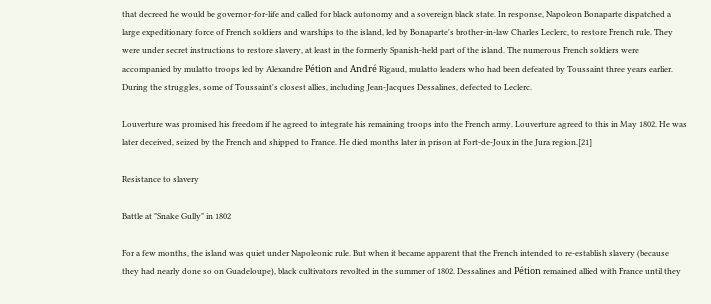that decreed he would be governor-for-life and called for black autonomy and a sovereign black state. In response, Napoleon Bonaparte dispatched a large expeditionary force of French soldiers and warships to the island, led by Bonaparte's brother-in-law Charles Leclerc, to restore French rule. They were under secret instructions to restore slavery, at least in the formerly Spanish-held part of the island. The numerous French soldiers were accompanied by mulatto troops led by Alexandre Pétion and André Rigaud, mulatto leaders who had been defeated by Toussaint three years earlier. During the struggles, some of Toussaint's closest allies, including Jean-Jacques Dessalines, defected to Leclerc.

Louverture was promised his freedom if he agreed to integrate his remaining troops into the French army. Louverture agreed to this in May 1802. He was later deceived, seized by the French and shipped to France. He died months later in prison at Fort-de-Joux in the Jura region.[21]

Resistance to slavery

Battle at "Snake Gully" in 1802

For a few months, the island was quiet under Napoleonic rule. But when it became apparent that the French intended to re-establish slavery (because they had nearly done so on Guadeloupe), black cultivators revolted in the summer of 1802. Dessalines and Pétion remained allied with France until they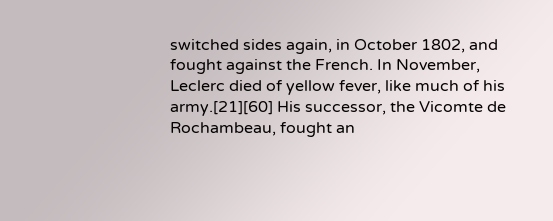switched sides again, in October 1802, and fought against the French. In November, Leclerc died of yellow fever, like much of his army.[21][60] His successor, the Vicomte de Rochambeau, fought an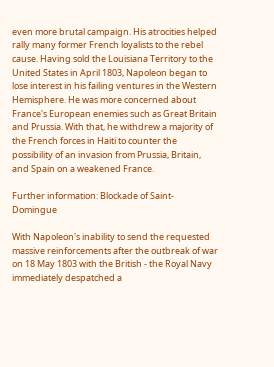even more brutal campaign. His atrocities helped rally many former French loyalists to the rebel cause. Having sold the Louisiana Territory to the United States in April 1803, Napoleon began to lose interest in his failing ventures in the Western Hemisphere. He was more concerned about France's European enemies such as Great Britain and Prussia. With that, he withdrew a majority of the French forces in Haiti to counter the possibility of an invasion from Prussia, Britain, and Spain on a weakened France.

Further information: Blockade of Saint-Domingue

With Napoleon's inability to send the requested massive reinforcements after the outbreak of war on 18 May 1803 with the British - the Royal Navy immediately despatched a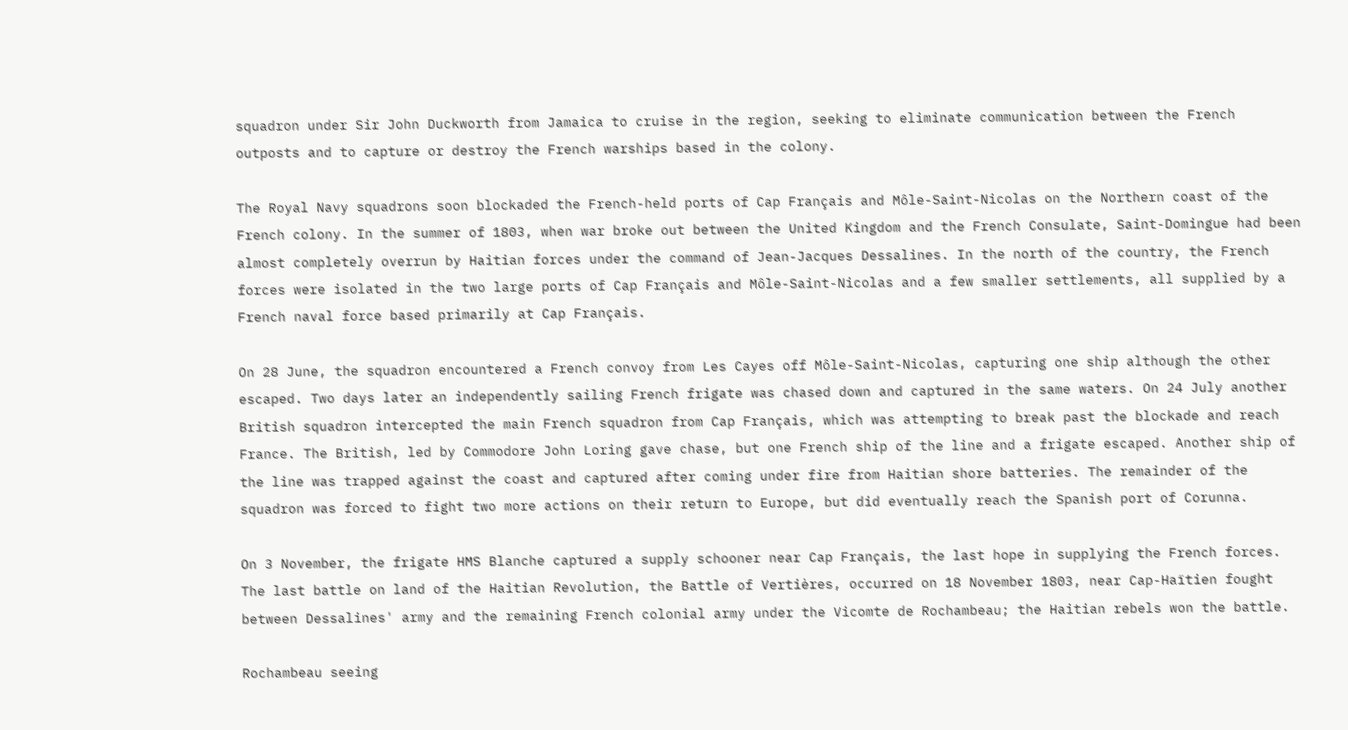squadron under Sir John Duckworth from Jamaica to cruise in the region, seeking to eliminate communication between the French outposts and to capture or destroy the French warships based in the colony.

The Royal Navy squadrons soon blockaded the French-held ports of Cap Français and Môle-Saint-Nicolas on the Northern coast of the French colony. In the summer of 1803, when war broke out between the United Kingdom and the French Consulate, Saint-Domingue had been almost completely overrun by Haitian forces under the command of Jean-Jacques Dessalines. In the north of the country, the French forces were isolated in the two large ports of Cap Français and Môle-Saint-Nicolas and a few smaller settlements, all supplied by a French naval force based primarily at Cap Français.

On 28 June, the squadron encountered a French convoy from Les Cayes off Môle-Saint-Nicolas, capturing one ship although the other escaped. Two days later an independently sailing French frigate was chased down and captured in the same waters. On 24 July another British squadron intercepted the main French squadron from Cap Français, which was attempting to break past the blockade and reach France. The British, led by Commodore John Loring gave chase, but one French ship of the line and a frigate escaped. Another ship of the line was trapped against the coast and captured after coming under fire from Haitian shore batteries. The remainder of the squadron was forced to fight two more actions on their return to Europe, but did eventually reach the Spanish port of Corunna.

On 3 November, the frigate HMS Blanche captured a supply schooner near Cap Français, the last hope in supplying the French forces. The last battle on land of the Haitian Revolution, the Battle of Vertières, occurred on 18 November 1803, near Cap-Haïtien fought between Dessalines' army and the remaining French colonial army under the Vicomte de Rochambeau; the Haitian rebels won the battle.

Rochambeau seeing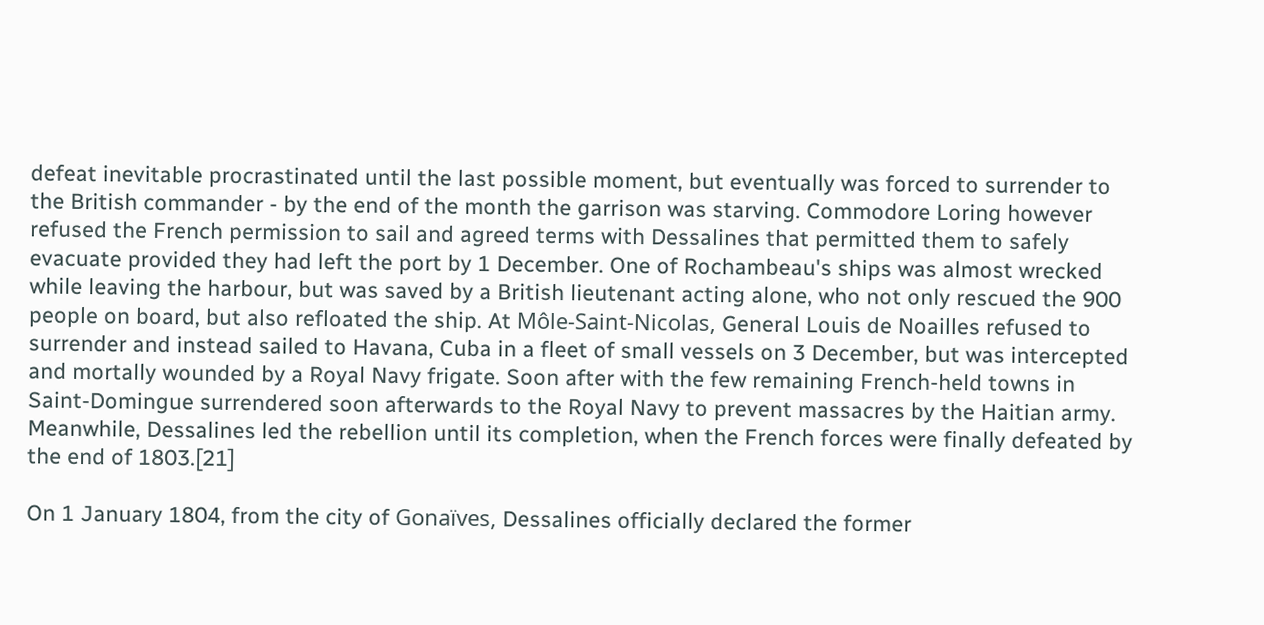defeat inevitable procrastinated until the last possible moment, but eventually was forced to surrender to the British commander - by the end of the month the garrison was starving. Commodore Loring however refused the French permission to sail and agreed terms with Dessalines that permitted them to safely evacuate provided they had left the port by 1 December. One of Rochambeau's ships was almost wrecked while leaving the harbour, but was saved by a British lieutenant acting alone, who not only rescued the 900 people on board, but also refloated the ship. At Môle-Saint-Nicolas, General Louis de Noailles refused to surrender and instead sailed to Havana, Cuba in a fleet of small vessels on 3 December, but was intercepted and mortally wounded by a Royal Navy frigate. Soon after with the few remaining French-held towns in Saint-Domingue surrendered soon afterwards to the Royal Navy to prevent massacres by the Haitian army. Meanwhile, Dessalines led the rebellion until its completion, when the French forces were finally defeated by the end of 1803.[21]

On 1 January 1804, from the city of Gonaïves, Dessalines officially declared the former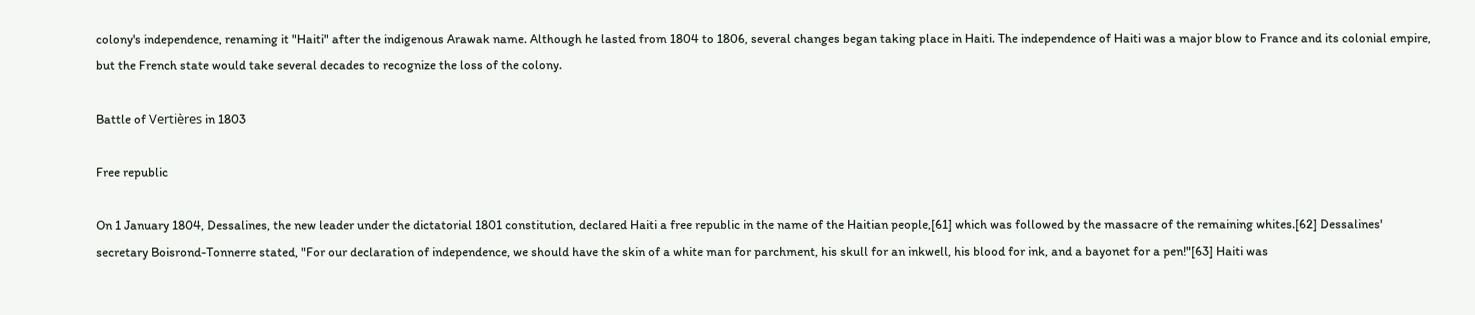colony's independence, renaming it "Haiti" after the indigenous Arawak name. Although he lasted from 1804 to 1806, several changes began taking place in Haiti. The independence of Haiti was a major blow to France and its colonial empire, but the French state would take several decades to recognize the loss of the colony.

Battle of Vertières in 1803

Free republic

On 1 January 1804, Dessalines, the new leader under the dictatorial 1801 constitution, declared Haiti a free republic in the name of the Haitian people,[61] which was followed by the massacre of the remaining whites.[62] Dessalines' secretary Boisrond-Tonnerre stated, "For our declaration of independence, we should have the skin of a white man for parchment, his skull for an inkwell, his blood for ink, and a bayonet for a pen!"[63] Haiti was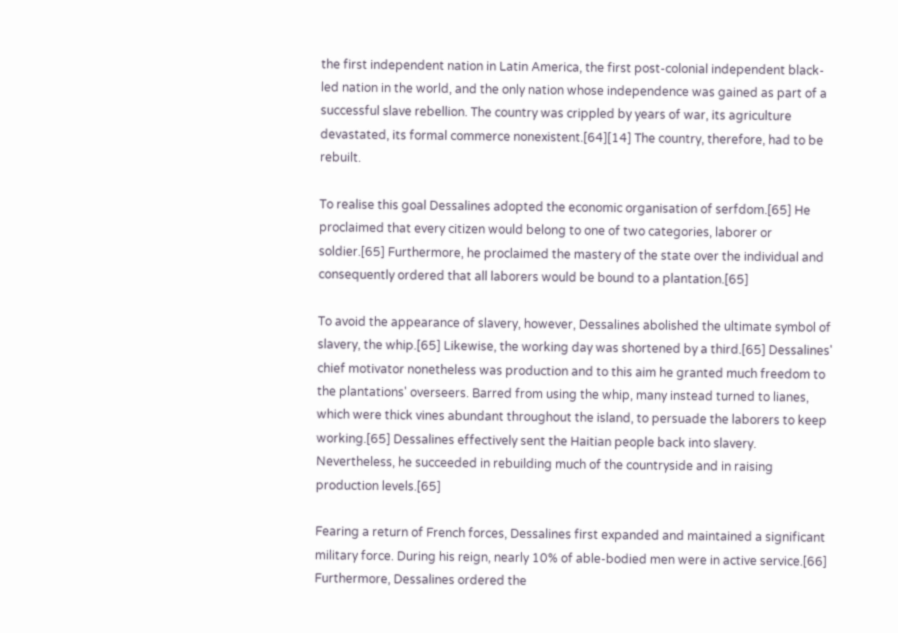the first independent nation in Latin America, the first post-colonial independent black-led nation in the world, and the only nation whose independence was gained as part of a successful slave rebellion. The country was crippled by years of war, its agriculture devastated, its formal commerce nonexistent.[64][14] The country, therefore, had to be rebuilt.

To realise this goal Dessalines adopted the economic organisation of serfdom.[65] He proclaimed that every citizen would belong to one of two categories, laborer or soldier.[65] Furthermore, he proclaimed the mastery of the state over the individual and consequently ordered that all laborers would be bound to a plantation.[65]

To avoid the appearance of slavery, however, Dessalines abolished the ultimate symbol of slavery, the whip.[65] Likewise, the working day was shortened by a third.[65] Dessalines' chief motivator nonetheless was production and to this aim he granted much freedom to the plantations' overseers. Barred from using the whip, many instead turned to lianes, which were thick vines abundant throughout the island, to persuade the laborers to keep working.[65] Dessalines effectively sent the Haitian people back into slavery. Nevertheless, he succeeded in rebuilding much of the countryside and in raising production levels.[65]

Fearing a return of French forces, Dessalines first expanded and maintained a significant military force. During his reign, nearly 10% of able-bodied men were in active service.[66] Furthermore, Dessalines ordered the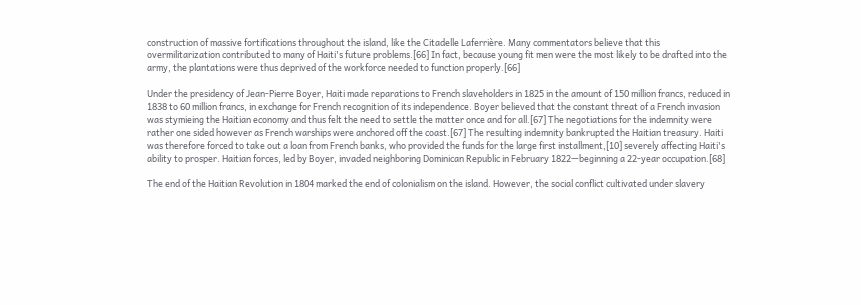construction of massive fortifications throughout the island, like the Citadelle Laferrière. Many commentators believe that this overmilitarization contributed to many of Haiti's future problems.[66] In fact, because young fit men were the most likely to be drafted into the army, the plantations were thus deprived of the workforce needed to function properly.[66]

Under the presidency of Jean-Pierre Boyer, Haiti made reparations to French slaveholders in 1825 in the amount of 150 million francs, reduced in 1838 to 60 million francs, in exchange for French recognition of its independence. Boyer believed that the constant threat of a French invasion was stymieing the Haitian economy and thus felt the need to settle the matter once and for all.[67] The negotiations for the indemnity were rather one sided however as French warships were anchored off the coast.[67] The resulting indemnity bankrupted the Haitian treasury. Haiti was therefore forced to take out a loan from French banks, who provided the funds for the large first installment,[10] severely affecting Haiti's ability to prosper. Haitian forces, led by Boyer, invaded neighboring Dominican Republic in February 1822—beginning a 22-year occupation.[68]

The end of the Haitian Revolution in 1804 marked the end of colonialism on the island. However, the social conflict cultivated under slavery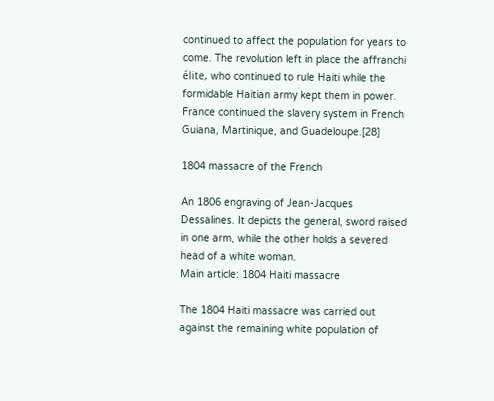continued to affect the population for years to come. The revolution left in place the affranchi élite, who continued to rule Haiti while the formidable Haitian army kept them in power. France continued the slavery system in French Guiana, Martinique, and Guadeloupe.[28]

1804 massacre of the French

An 1806 engraving of Jean-Jacques Dessalines. It depicts the general, sword raised in one arm, while the other holds a severed head of a white woman.
Main article: 1804 Haiti massacre

The 1804 Haiti massacre was carried out against the remaining white population of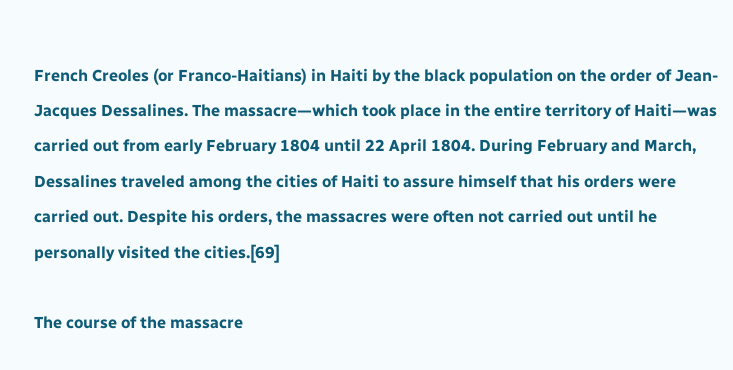French Creoles (or Franco-Haitians) in Haiti by the black population on the order of Jean-Jacques Dessalines. The massacre—which took place in the entire territory of Haiti—was carried out from early February 1804 until 22 April 1804. During February and March, Dessalines traveled among the cities of Haiti to assure himself that his orders were carried out. Despite his orders, the massacres were often not carried out until he personally visited the cities.[69]

The course of the massacre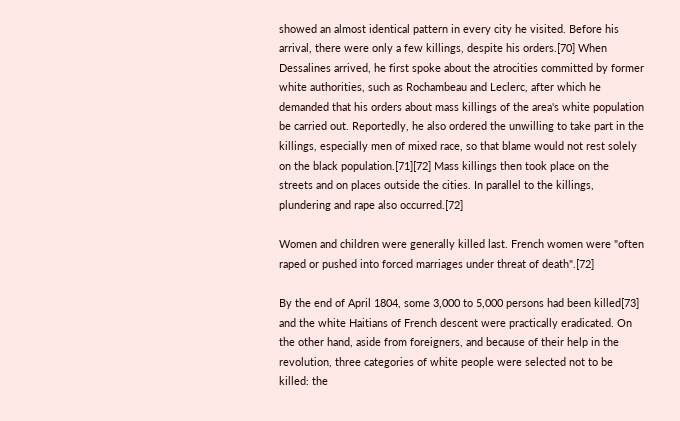showed an almost identical pattern in every city he visited. Before his arrival, there were only a few killings, despite his orders.[70] When Dessalines arrived, he first spoke about the atrocities committed by former white authorities, such as Rochambeau and Leclerc, after which he demanded that his orders about mass killings of the area's white population be carried out. Reportedly, he also ordered the unwilling to take part in the killings, especially men of mixed race, so that blame would not rest solely on the black population.[71][72] Mass killings then took place on the streets and on places outside the cities. In parallel to the killings, plundering and rape also occurred.[72]

Women and children were generally killed last. French women were "often raped or pushed into forced marriages under threat of death".[72]

By the end of April 1804, some 3,000 to 5,000 persons had been killed[73] and the white Haitians of French descent were practically eradicated. On the other hand, aside from foreigners, and because of their help in the revolution, three categories of white people were selected not to be killed: the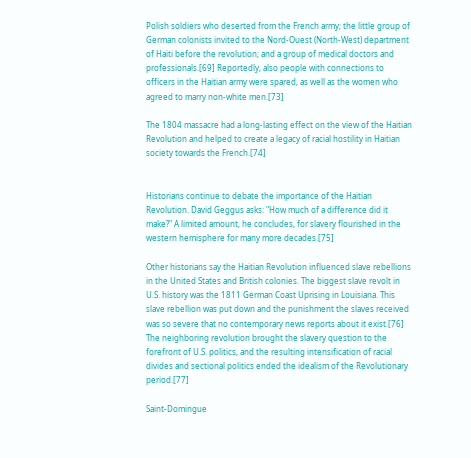Polish soldiers who deserted from the French army; the little group of German colonists invited to the Nord-Ouest (North-West) department of Haiti before the revolution; and a group of medical doctors and professionals.[69] Reportedly, also people with connections to officers in the Haitian army were spared, as well as the women who agreed to marry non-white men.[73]

The 1804 massacre had a long-lasting effect on the view of the Haitian Revolution and helped to create a legacy of racial hostility in Haitian society towards the French.[74]


Historians continue to debate the importance of the Haitian Revolution. David Geggus asks: "How much of a difference did it make?" A limited amount, he concludes, for slavery flourished in the western hemisphere for many more decades.[75]

Other historians say the Haitian Revolution influenced slave rebellions in the United States and British colonies. The biggest slave revolt in U.S. history was the 1811 German Coast Uprising in Louisiana. This slave rebellion was put down and the punishment the slaves received was so severe that no contemporary news reports about it exist.[76] The neighboring revolution brought the slavery question to the forefront of U.S. politics, and the resulting intensification of racial divides and sectional politics ended the idealism of the Revolutionary period.[77]

Saint-Domingue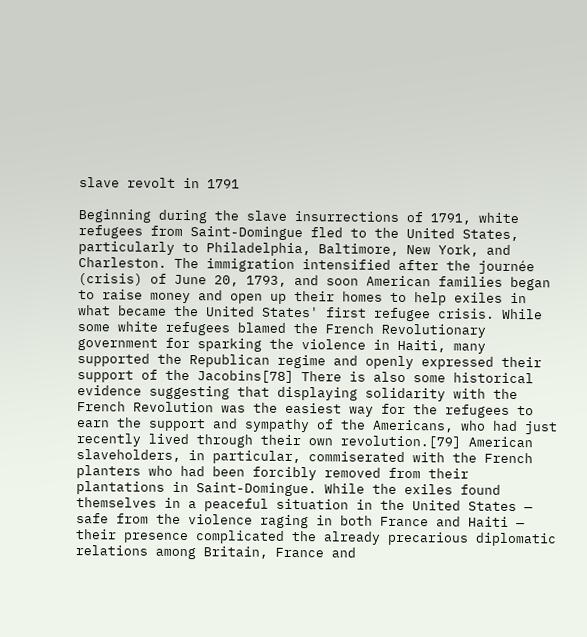slave revolt in 1791

Beginning during the slave insurrections of 1791, white refugees from Saint-Domingue fled to the United States, particularly to Philadelphia, Baltimore, New York, and Charleston. The immigration intensified after the journée (crisis) of June 20, 1793, and soon American families began to raise money and open up their homes to help exiles in what became the United States' first refugee crisis. While some white refugees blamed the French Revolutionary government for sparking the violence in Haiti, many supported the Republican regime and openly expressed their support of the Jacobins[78] There is also some historical evidence suggesting that displaying solidarity with the French Revolution was the easiest way for the refugees to earn the support and sympathy of the Americans, who had just recently lived through their own revolution.[79] American slaveholders, in particular, commiserated with the French planters who had been forcibly removed from their plantations in Saint-Domingue. While the exiles found themselves in a peaceful situation in the United States — safe from the violence raging in both France and Haiti — their presence complicated the already precarious diplomatic relations among Britain, France and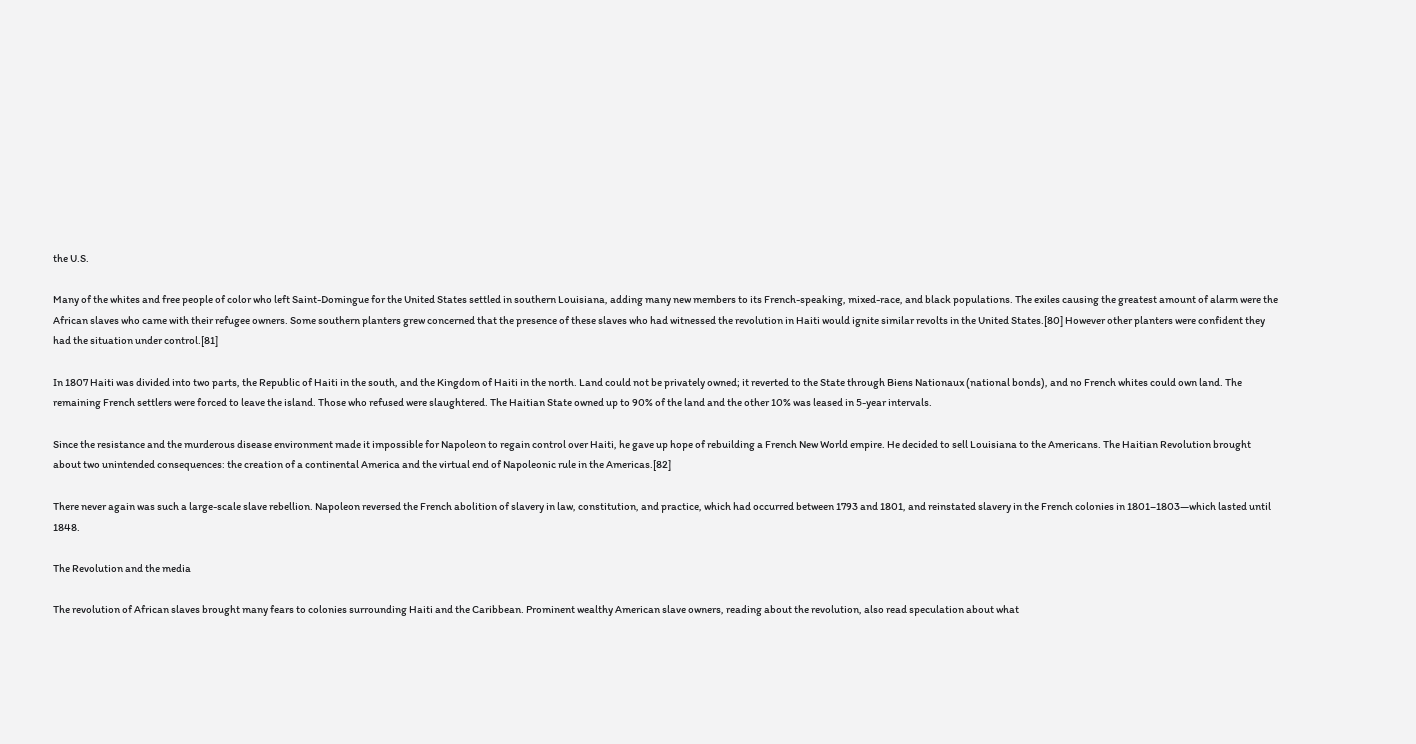the U.S.

Many of the whites and free people of color who left Saint-Domingue for the United States settled in southern Louisiana, adding many new members to its French-speaking, mixed-race, and black populations. The exiles causing the greatest amount of alarm were the African slaves who came with their refugee owners. Some southern planters grew concerned that the presence of these slaves who had witnessed the revolution in Haiti would ignite similar revolts in the United States.[80] However other planters were confident they had the situation under control.[81]

In 1807 Haiti was divided into two parts, the Republic of Haiti in the south, and the Kingdom of Haiti in the north. Land could not be privately owned; it reverted to the State through Biens Nationaux (national bonds), and no French whites could own land. The remaining French settlers were forced to leave the island. Those who refused were slaughtered. The Haitian State owned up to 90% of the land and the other 10% was leased in 5-year intervals.

Since the resistance and the murderous disease environment made it impossible for Napoleon to regain control over Haiti, he gave up hope of rebuilding a French New World empire. He decided to sell Louisiana to the Americans. The Haitian Revolution brought about two unintended consequences: the creation of a continental America and the virtual end of Napoleonic rule in the Americas.[82]

There never again was such a large-scale slave rebellion. Napoleon reversed the French abolition of slavery in law, constitution, and practice, which had occurred between 1793 and 1801, and reinstated slavery in the French colonies in 1801–1803—which lasted until 1848.

The Revolution and the media

The revolution of African slaves brought many fears to colonies surrounding Haiti and the Caribbean. Prominent wealthy American slave owners, reading about the revolution, also read speculation about what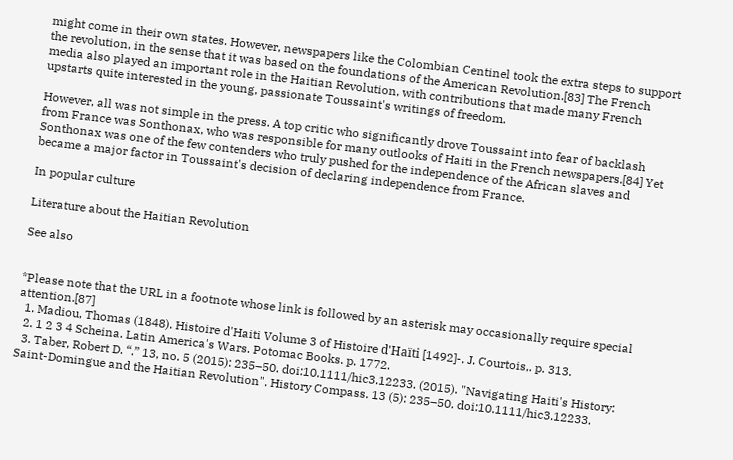might come in their own states. However, newspapers like the Colombian Centinel took the extra steps to support the revolution, in the sense that it was based on the foundations of the American Revolution.[83] The French media also played an important role in the Haitian Revolution, with contributions that made many French upstarts quite interested in the young, passionate Toussaint's writings of freedom.

However, all was not simple in the press. A top critic who significantly drove Toussaint into fear of backlash from France was Sonthonax, who was responsible for many outlooks of Haiti in the French newspapers.[84] Yet Sonthonax was one of the few contenders who truly pushed for the independence of the African slaves and became a major factor in Toussaint's decision of declaring independence from France.

In popular culture

Literature about the Haitian Revolution

See also


*Please note that the URL in a footnote whose link is followed by an asterisk may occasionally require special attention.[87]
  1. Madiou, Thomas (1848). Histoire d'Haiti Volume 3 of Histoire d'Haïti [1492]-. J. Courtois,. p. 313.
  2. 1 2 3 4 Scheina. Latin America's Wars. Potomac Books. p. 1772.
  3. Taber, Robert D. “.” 13, no. 5 (2015): 235–50. doi:10.1111/hic3.12233. (2015). "Navigating Haiti's History: Saint-Domingue and the Haitian Revolution". History Compass. 13 (5): 235–50. doi:10.1111/hic3.12233.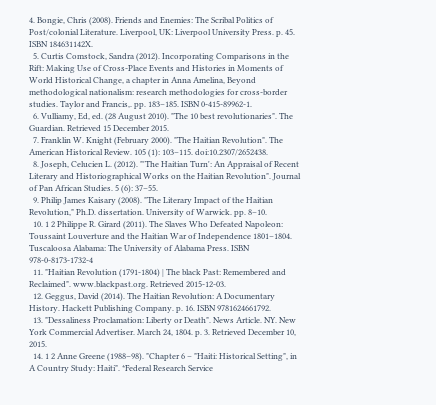4. Bongie, Chris (2008). Friends and Enemies: The Scribal Politics of Post/colonial Literature. Liverpool, UK: Liverpool University Press. p. 45. ISBN 184631142X.
  5. Curtis Comstock, Sandra (2012). Incorporating Comparisons in the Rift: Making Use of Cross-Place Events and Histories in Moments of World Historical Change, a chapter in Anna Amelina, Beyond methodological nationalism: research methodologies for cross-border studies. Taylor and Francis,. pp. 183–185. ISBN 0-415-89962-1.
  6. Vulliamy, Ed, ed. (28 August 2010). "The 10 best revolutionaries". The Guardian. Retrieved 15 December 2015.
  7. Franklin W. Knight (February 2000). "The Haitian Revolution". The American Historical Review. 105 (1): 103–115. doi:10.2307/2652438.
  8. Joseph, Celucien L. (2012). "'The Haitian Turn': An Appraisal of Recent Literary and Historiographical Works on the Haitian Revolution". Journal of Pan African Studies. 5 (6): 37–55.
  9. Philip James Kaisary (2008). "The Literary Impact of the Haitian Revolution," Ph.D. dissertation. University of Warwick. pp. 8–10.
  10. 1 2 Philippe R. Girard (2011). The Slaves Who Defeated Napoleon: Toussaint Louverture and the Haitian War of Independence 1801–1804. Tuscaloosa Alabama: The University of Alabama Press. ISBN 978-0-8173-1732-4
  11. "Haitian Revolution (1791-1804) | The black Past: Remembered and Reclaimed". www.blackpast.org. Retrieved 2015-12-03.
  12. Geggus, David (2014). The Haitian Revolution: A Documentary History. Hackett Publishing Company. p. 16. ISBN 9781624661792.
  13. "Dessaliness Proclamation: Liberty or Death". News Article. NY. New York Commercial Advertiser. March 24, 1804. p. 3. Retrieved December 10, 2015.
  14. 1 2 Anne Greene (1988–98). "Chapter 6 – "Haiti: Historical Setting", in A Country Study: Haiti". *Federal Research Service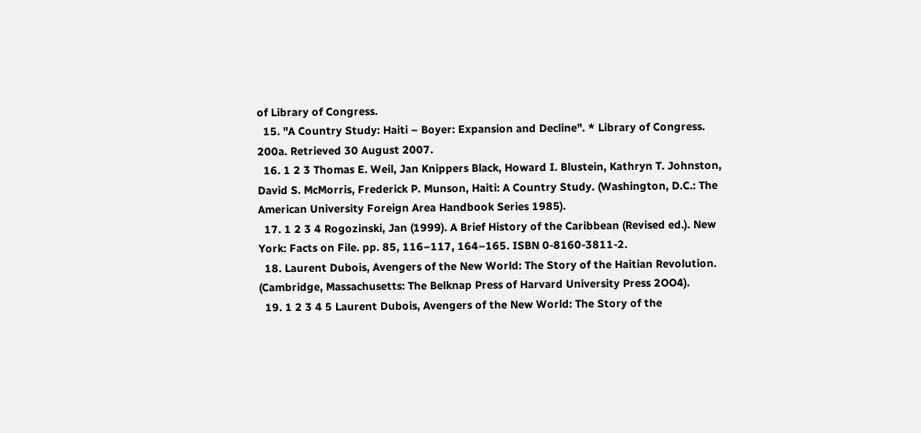of Library of Congress.
  15. "A Country Study: Haiti – Boyer: Expansion and Decline". * Library of Congress. 200a. Retrieved 30 August 2007.
  16. 1 2 3 Thomas E. Weil, Jan Knippers Black, Howard I. Blustein, Kathryn T. Johnston, David S. McMorris, Frederick P. Munson, Haiti: A Country Study. (Washington, D.C.: The American University Foreign Area Handbook Series 1985).
  17. 1 2 3 4 Rogozinski, Jan (1999). A Brief History of the Caribbean (Revised ed.). New York: Facts on File. pp. 85, 116–117, 164–165. ISBN 0-8160-3811-2.
  18. Laurent Dubois, Avengers of the New World: The Story of the Haitian Revolution. (Cambridge, Massachusetts: The Belknap Press of Harvard University Press 2OO4).
  19. 1 2 3 4 5 Laurent Dubois, Avengers of the New World: The Story of the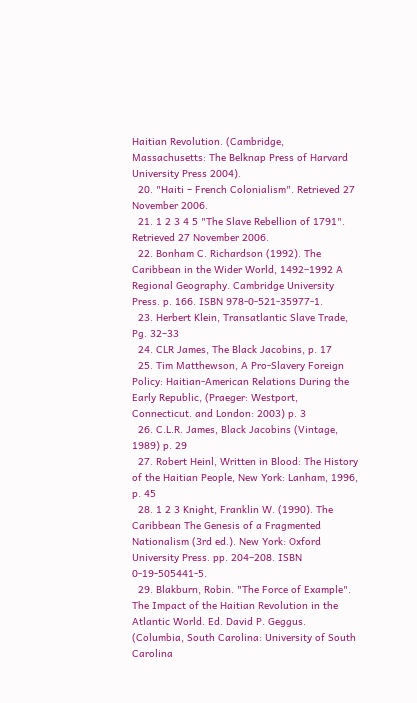Haitian Revolution. (Cambridge, Massachusetts: The Belknap Press of Harvard University Press 2004).
  20. "Haiti – French Colonialism". Retrieved 27 November 2006.
  21. 1 2 3 4 5 "The Slave Rebellion of 1791". Retrieved 27 November 2006.
  22. Bonham C. Richardson (1992). The Caribbean in the Wider World, 1492–1992 A Regional Geography. Cambridge University Press. p. 166. ISBN 978-0-521-35977-1.
  23. Herbert Klein, Transatlantic Slave Trade, Pg. 32–33
  24. CLR James, The Black Jacobins, p. 17
  25. Tim Matthewson, A Pro-Slavery Foreign Policy: Haitian-American Relations During the Early Republic, (Praeger: Westport, Connecticut. and London: 2003) p. 3
  26. C.L.R. James, Black Jacobins (Vintage, 1989) p. 29
  27. Robert Heinl, Written in Blood: The History of the Haitian People, New York: Lanham, 1996, p. 45
  28. 1 2 3 Knight, Franklin W. (1990). The Caribbean The Genesis of a Fragmented Nationalism (3rd ed.). New York: Oxford University Press. pp. 204–208. ISBN 0-19-505441-5.
  29. Blakburn, Robin. "The Force of Example". The Impact of the Haitian Revolution in the Atlantic World. Ed. David P. Geggus. (Columbia, South Carolina: University of South Carolina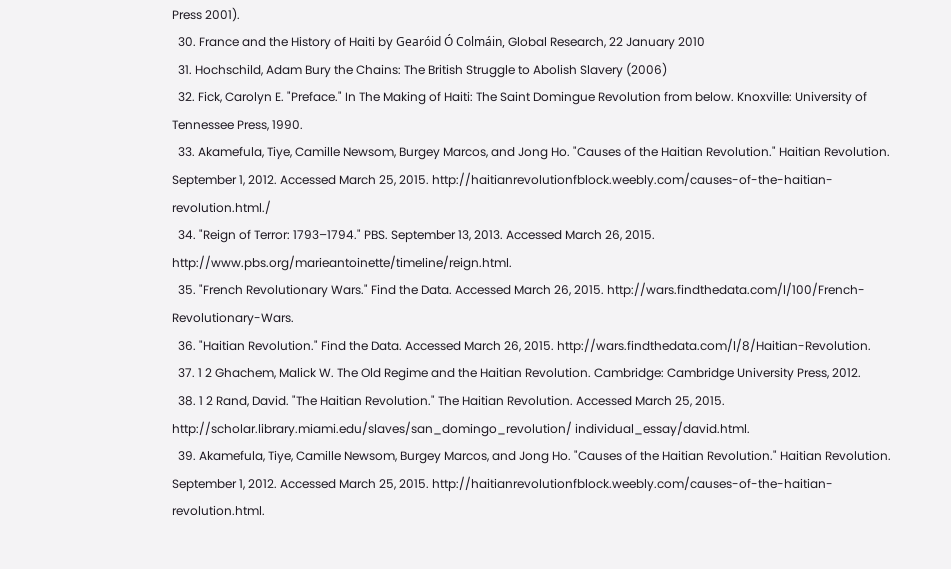Press 2001).
  30. France and the History of Haiti by Gearóid Ó Colmáin, Global Research, 22 January 2010
  31. Hochschild, Adam Bury the Chains: The British Struggle to Abolish Slavery (2006)
  32. Fick, Carolyn E. "Preface." In The Making of Haiti: The Saint Domingue Revolution from below. Knoxville: University of Tennessee Press, 1990.
  33. Akamefula, Tiye, Camille Newsom, Burgey Marcos, and Jong Ho. "Causes of the Haitian Revolution." Haitian Revolution. September 1, 2012. Accessed March 25, 2015. http://haitianrevolutionfblock.weebly.com/causes-of-the-haitian-revolution.html./
  34. "Reign of Terror: 1793–1794." PBS. September 13, 2013. Accessed March 26, 2015. http://www.pbs.org/marieantoinette/timeline/reign.html.
  35. "French Revolutionary Wars." Find the Data. Accessed March 26, 2015. http://wars.findthedata.com/l/100/French-Revolutionary-Wars.
  36. "Haitian Revolution." Find the Data. Accessed March 26, 2015. http://wars.findthedata.com/l/8/Haitian-Revolution.
  37. 1 2 Ghachem, Malick W. The Old Regime and the Haitian Revolution. Cambridge: Cambridge University Press, 2012.
  38. 1 2 Rand, David. "The Haitian Revolution." The Haitian Revolution. Accessed March 25, 2015. http://scholar.library.miami.edu/slaves/san_domingo_revolution/ individual_essay/david.html.
  39. Akamefula, Tiye, Camille Newsom, Burgey Marcos, and Jong Ho. "Causes of the Haitian Revolution." Haitian Revolution. September 1, 2012. Accessed March 25, 2015. http://haitianrevolutionfblock.weebly.com/causes-of-the-haitian-revolution.html.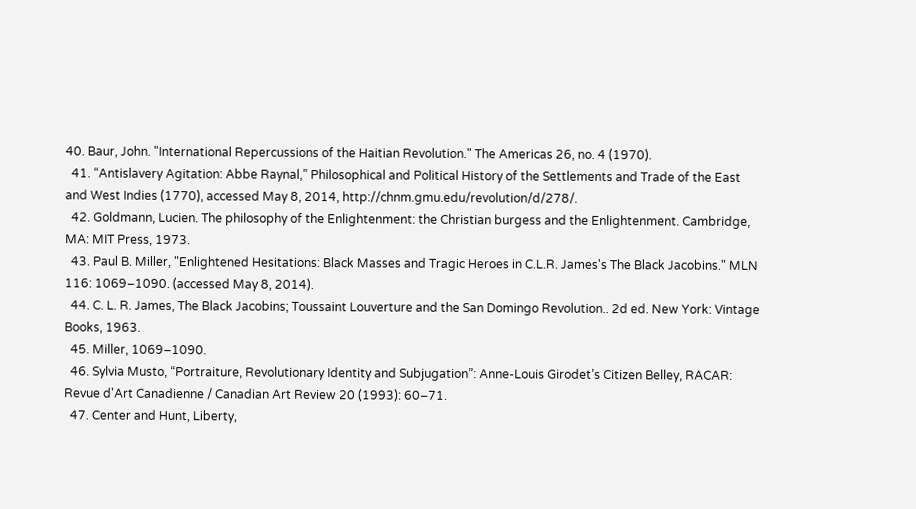40. Baur, John. "International Repercussions of the Haitian Revolution." The Americas 26, no. 4 (1970).
  41. “Antislavery Agitation: Abbe Raynal,” Philosophical and Political History of the Settlements and Trade of the East and West Indies (1770), accessed May 8, 2014, http://chnm.gmu.edu/revolution/d/278/.
  42. Goldmann, Lucien. The philosophy of the Enlightenment: the Christian burgess and the Enlightenment. Cambridge, MA: MIT Press, 1973.
  43. Paul B. Miller, "Enlightened Hesitations: Black Masses and Tragic Heroes in C.L.R. James's The Black Jacobins." MLN 116: 1069–1090. (accessed May 8, 2014).
  44. C. L. R. James, The Black Jacobins; Toussaint Louverture and the San Domingo Revolution.. 2d ed. New York: Vintage Books, 1963.
  45. Miller, 1069–1090.
  46. Sylvia Musto, “Portraiture, Revolutionary Identity and Subjugation”: Anne-Louis Girodet’s Citizen Belley, RACAR: Revue d'Art Canadienne / Canadian Art Review 20 (1993): 60–71.
  47. Center and Hunt, Liberty,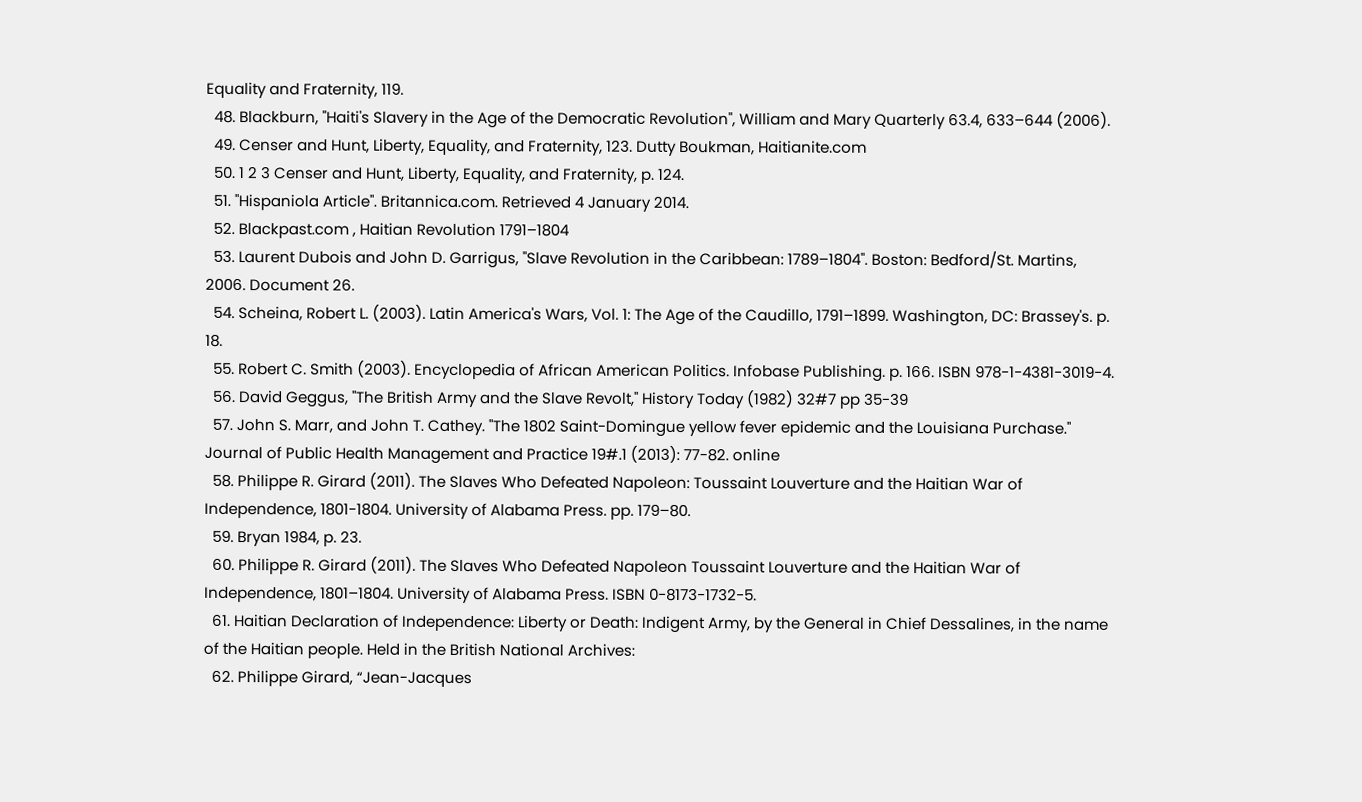Equality and Fraternity, 119.
  48. Blackburn, "Haiti's Slavery in the Age of the Democratic Revolution", William and Mary Quarterly 63.4, 633–644 (2006).
  49. Censer and Hunt, Liberty, Equality, and Fraternity, 123. Dutty Boukman, Haitianite.com
  50. 1 2 3 Censer and Hunt, Liberty, Equality, and Fraternity, p. 124.
  51. "Hispaniola Article". Britannica.com. Retrieved 4 January 2014.
  52. Blackpast.com , Haitian Revolution 1791–1804
  53. Laurent Dubois and John D. Garrigus, "Slave Revolution in the Caribbean: 1789–1804". Boston: Bedford/St. Martins, 2006. Document 26.
  54. Scheina, Robert L. (2003). Latin America's Wars, Vol. 1: The Age of the Caudillo, 1791–1899. Washington, DC: Brassey's. p. 18.
  55. Robert C. Smith (2003). Encyclopedia of African American Politics. Infobase Publishing. p. 166. ISBN 978-1-4381-3019-4.
  56. David Geggus, "The British Army and the Slave Revolt," History Today (1982) 32#7 pp 35-39
  57. John S. Marr, and John T. Cathey. "The 1802 Saint-Domingue yellow fever epidemic and the Louisiana Purchase." Journal of Public Health Management and Practice 19#.1 (2013): 77-82. online
  58. Philippe R. Girard (2011). The Slaves Who Defeated Napoleon: Toussaint Louverture and the Haitian War of Independence, 1801-1804. University of Alabama Press. pp. 179–80.
  59. Bryan 1984, p. 23.
  60. Philippe R. Girard (2011). The Slaves Who Defeated Napoleon Toussaint Louverture and the Haitian War of Independence, 1801–1804. University of Alabama Press. ISBN 0-8173-1732-5.
  61. Haitian Declaration of Independence: Liberty or Death: Indigent Army, by the General in Chief Dessalines, in the name of the Haitian people. Held in the British National Archives:
  62. Philippe Girard, “Jean-Jacques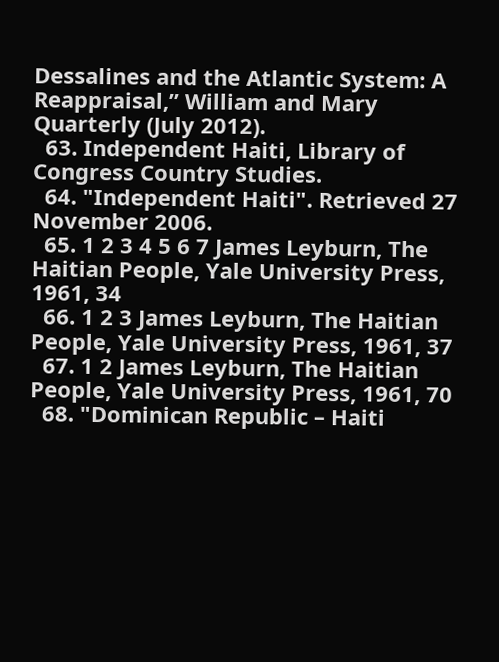Dessalines and the Atlantic System: A Reappraisal,” William and Mary Quarterly (July 2012).
  63. Independent Haiti, Library of Congress Country Studies.
  64. "Independent Haiti". Retrieved 27 November 2006.
  65. 1 2 3 4 5 6 7 James Leyburn, The Haitian People, Yale University Press, 1961, 34
  66. 1 2 3 James Leyburn, The Haitian People, Yale University Press, 1961, 37
  67. 1 2 James Leyburn, The Haitian People, Yale University Press, 1961, 70
  68. "Dominican Republic – Haiti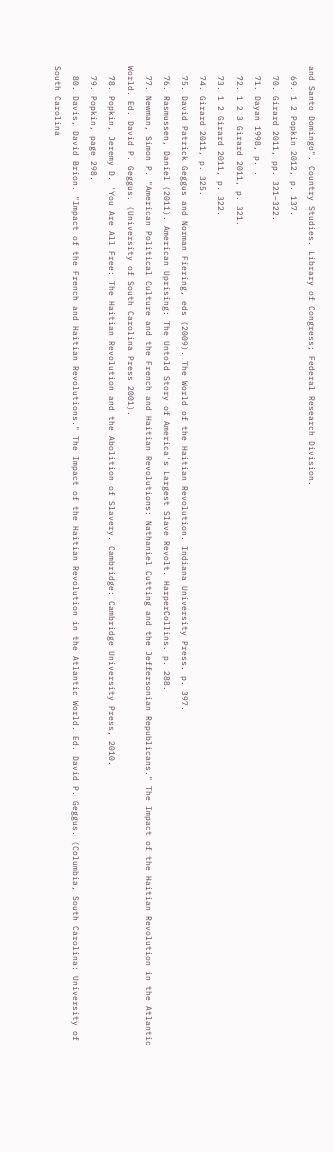and Santo Domingo". Country Studies. Library of Congress; Federal Research Division.
  69. 1 2 Popkin 2012, p. 137.
  70. Girard 2011, pp. 321–322.
  71. Dayan 1998, p. .
  72. 1 2 3 Girard 2011, p. 321.
  73. 1 2 Girard 2011, p. 322.
  74. Girard 2011, p. 325.
  75. David Patrick Geggus and Norman Fiering, eds (2009). The World of the Haitian Revolution. Indiana University Press. p. 397.
  76. Rasmussen, Daniel (2011). American Uprising: The Untold Story of America's Largest Slave Revolt. HarperCollins. p. 288.
  77. Newman, Simon P. "American Political Culture and the French and Haitian Revolutions: Nathaniel Cutting and the Jeffersonian Republicans." The Impact of the Haitian Revolution in the Atlantic World. Ed. David P. Geggus. (University of South Carolina Press 2001).
  78. Popkin, Jeremy D. 'You Are All Free: The Haitian Revolution and the Abolition of Slavery. Cambridge: Cambridge University Press, 2010.
  79. Popkin, page 298.
  80. Davis, David Brion. "Impact of the French and Haitian Revolutions." The Impact of the Haitian Revolution in the Atlantic World. Ed. David P. Geggus. (Columbia, South Carolina: University of South Carolina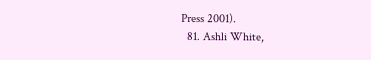Press 2001).
  81. Ashli White,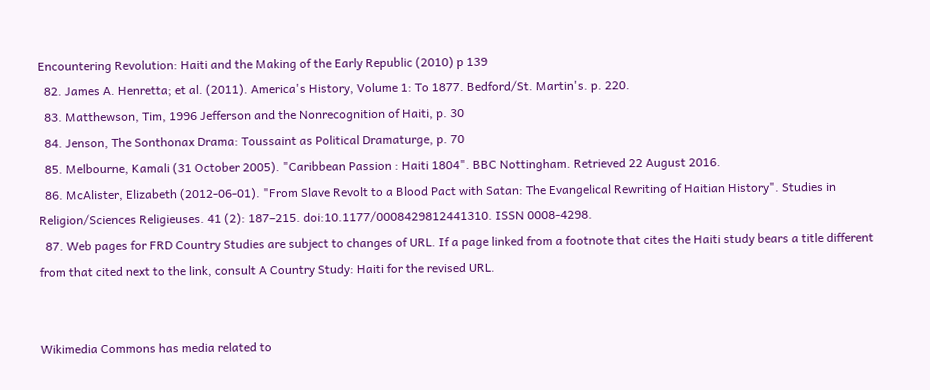Encountering Revolution: Haiti and the Making of the Early Republic (2010) p 139
  82. James A. Henretta; et al. (2011). America's History, Volume 1: To 1877. Bedford/St. Martin's. p. 220.
  83. Matthewson, Tim, 1996 Jefferson and the Nonrecognition of Haiti, p. 30
  84. Jenson, The Sonthonax Drama: Toussaint as Political Dramaturge, p. 70
  85. Melbourne, Kamali (31 October 2005). "Caribbean Passion : Haiti 1804". BBC Nottingham. Retrieved 22 August 2016.
  86. McAlister, Elizabeth (2012-06-01). "From Slave Revolt to a Blood Pact with Satan: The Evangelical Rewriting of Haitian History". Studies in Religion/Sciences Religieuses. 41 (2): 187–215. doi:10.1177/0008429812441310. ISSN 0008-4298.
  87. Web pages for FRD Country Studies are subject to changes of URL. If a page linked from a footnote that cites the Haiti study bears a title different from that cited next to the link, consult A Country Study: Haiti for the revised URL.


Wikimedia Commons has media related to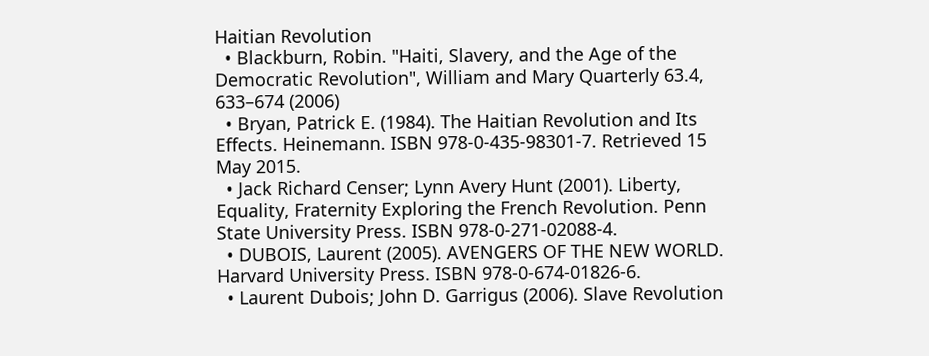Haitian Revolution
  • Blackburn, Robin. "Haiti, Slavery, and the Age of the Democratic Revolution", William and Mary Quarterly 63.4, 633–674 (2006)
  • Bryan, Patrick E. (1984). The Haitian Revolution and Its Effects. Heinemann. ISBN 978-0-435-98301-7. Retrieved 15 May 2015.
  • Jack Richard Censer; Lynn Avery Hunt (2001). Liberty, Equality, Fraternity Exploring the French Revolution. Penn State University Press. ISBN 978-0-271-02088-4.
  • DUBOIS, Laurent (2005). AVENGERS OF THE NEW WORLD. Harvard University Press. ISBN 978-0-674-01826-6.
  • Laurent Dubois; John D. Garrigus (2006). Slave Revolution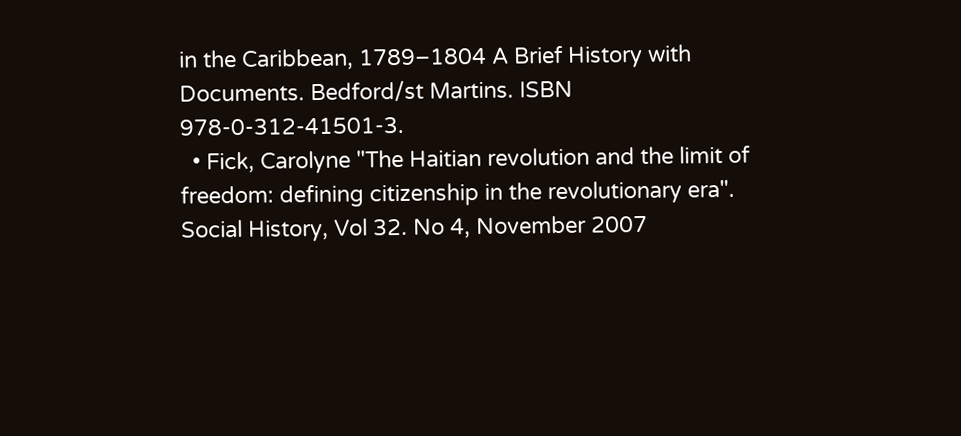in the Caribbean, 1789–1804 A Brief History with Documents. Bedford/st Martins. ISBN 978-0-312-41501-3.
  • Fick, Carolyne "The Haitian revolution and the limit of freedom: defining citizenship in the revolutionary era". Social History, Vol 32. No 4, November 2007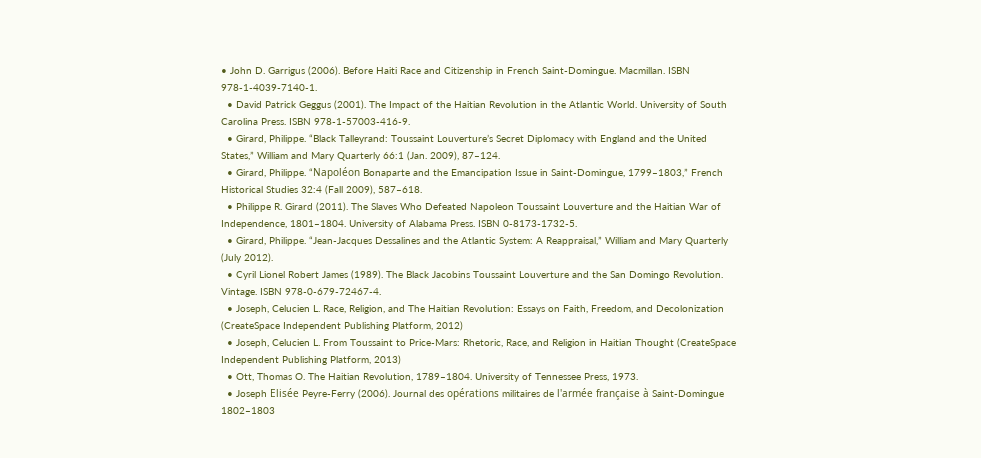• John D. Garrigus (2006). Before Haiti Race and Citizenship in French Saint-Domingue. Macmillan. ISBN 978-1-4039-7140-1.
  • David Patrick Geggus (2001). The Impact of the Haitian Revolution in the Atlantic World. University of South Carolina Press. ISBN 978-1-57003-416-9.
  • Girard, Philippe. “Black Talleyrand: Toussaint Louverture’s Secret Diplomacy with England and the United States,” William and Mary Quarterly 66:1 (Jan. 2009), 87–124.
  • Girard, Philippe. “Napoléon Bonaparte and the Emancipation Issue in Saint-Domingue, 1799–1803,” French Historical Studies 32:4 (Fall 2009), 587–618.
  • Philippe R. Girard (2011). The Slaves Who Defeated Napoleon Toussaint Louverture and the Haitian War of Independence, 1801–1804. University of Alabama Press. ISBN 0-8173-1732-5.
  • Girard, Philippe. “Jean-Jacques Dessalines and the Atlantic System: A Reappraisal,” William and Mary Quarterly (July 2012).
  • Cyril Lionel Robert James (1989). The Black Jacobins Toussaint Louverture and the San Domingo Revolution. Vintage. ISBN 978-0-679-72467-4.
  • Joseph, Celucien L. Race, Religion, and The Haitian Revolution: Essays on Faith, Freedom, and Decolonization (CreateSpace Independent Publishing Platform, 2012)
  • Joseph, Celucien L. From Toussaint to Price-Mars: Rhetoric, Race, and Religion in Haitian Thought (CreateSpace Independent Publishing Platform, 2013)
  • Ott, Thomas O. The Haitian Revolution, 1789–1804. University of Tennessee Press, 1973.
  • Joseph Elisée Peyre-Ferry (2006). Journal des opérations militaires de l'armée française à Saint-Domingue 1802–1803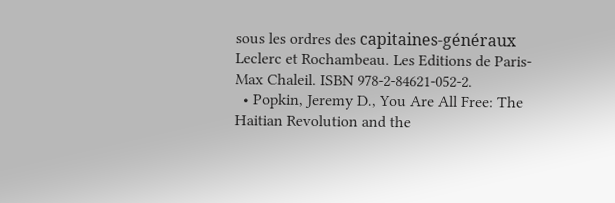sous les ordres des capitaines-généraux Leclerc et Rochambeau. Les Editions de Paris-Max Chaleil. ISBN 978-2-84621-052-2.
  • Popkin, Jeremy D., You Are All Free: The Haitian Revolution and the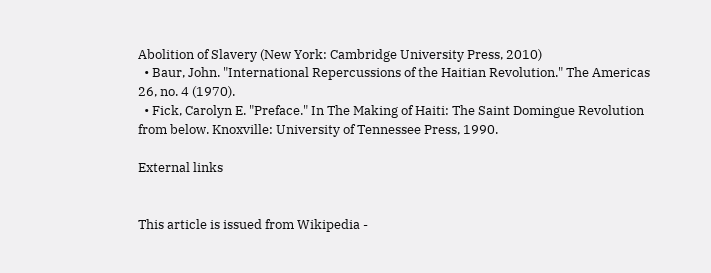Abolition of Slavery (New York: Cambridge University Press, 2010)
  • Baur, John. "International Repercussions of the Haitian Revolution." The Americas 26, no. 4 (1970).
  • Fick, Carolyn E. "Preface." In The Making of Haiti: The Saint Domingue Revolution from below. Knoxville: University of Tennessee Press, 1990.

External links


This article is issued from Wikipedia -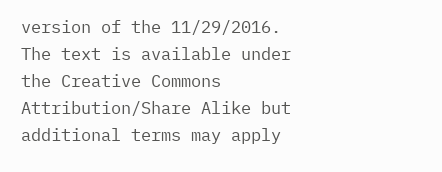version of the 11/29/2016. The text is available under the Creative Commons Attribution/Share Alike but additional terms may apply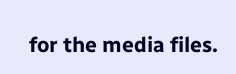for the media files.